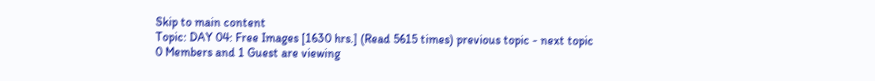Skip to main content
Topic: DAY 04: Free Images [1630 hrs.] (Read 5615 times) previous topic - next topic
0 Members and 1 Guest are viewing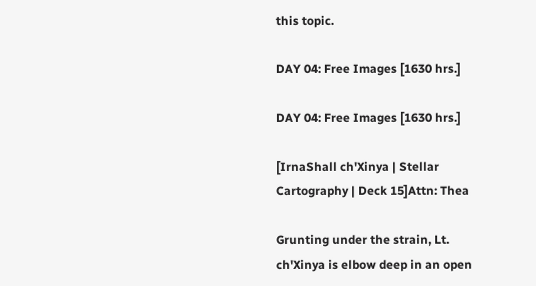this topic.

DAY 04: Free Images [1630 hrs.]

DAY 04: Free Images [1630 hrs.]

[IrnaShall ch'Xinya | Stellar Cartography | Deck 15]Attn: Thea

Grunting under the strain, Lt. ch'Xinya is elbow deep in an open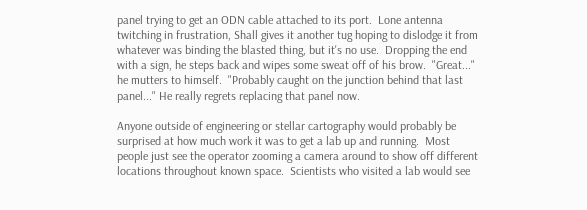panel trying to get an ODN cable attached to its port.  Lone antenna twitching in frustration, Shall gives it another tug hoping to dislodge it from whatever was binding the blasted thing, but it's no use.  Dropping the end with a sign, he steps back and wipes some sweat off of his brow.  "Great..." he mutters to himself.  "Probably caught on the junction behind that last panel..." He really regrets replacing that panel now.

Anyone outside of engineering or stellar cartography would probably be surprised at how much work it was to get a lab up and running.  Most people just see the operator zooming a camera around to show off different locations throughout known space.  Scientists who visited a lab would see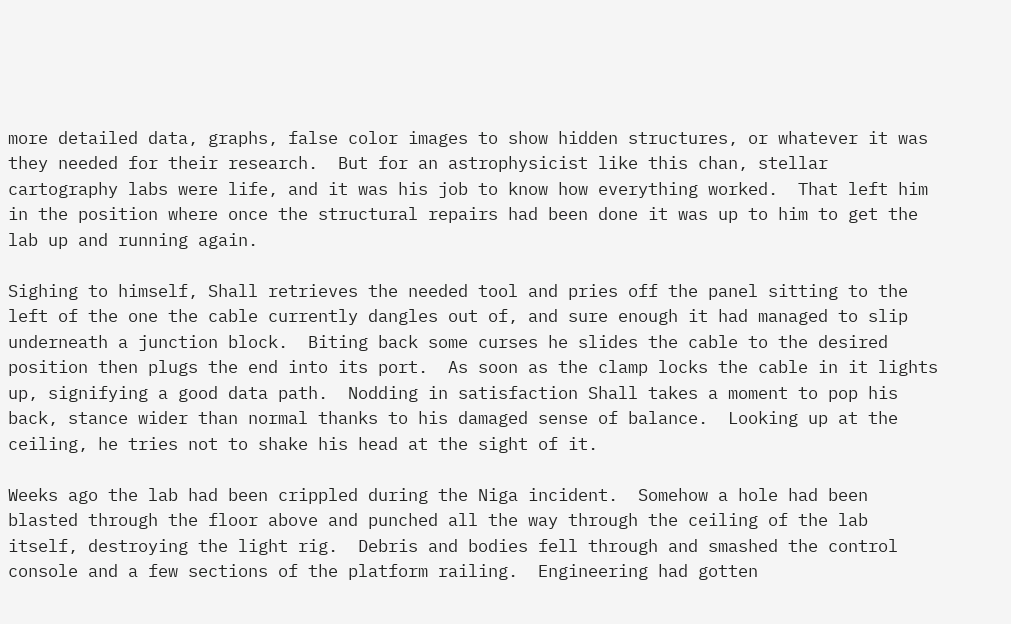more detailed data, graphs, false color images to show hidden structures, or whatever it was they needed for their research.  But for an astrophysicist like this chan, stellar cartography labs were life, and it was his job to know how everything worked.  That left him in the position where once the structural repairs had been done it was up to him to get the lab up and running again.

Sighing to himself, Shall retrieves the needed tool and pries off the panel sitting to the left of the one the cable currently dangles out of, and sure enough it had managed to slip underneath a junction block.  Biting back some curses he slides the cable to the desired position then plugs the end into its port.  As soon as the clamp locks the cable in it lights up, signifying a good data path.  Nodding in satisfaction Shall takes a moment to pop his back, stance wider than normal thanks to his damaged sense of balance.  Looking up at the ceiling, he tries not to shake his head at the sight of it.

Weeks ago the lab had been crippled during the Niga incident.  Somehow a hole had been blasted through the floor above and punched all the way through the ceiling of the lab itself, destroying the light rig.  Debris and bodies fell through and smashed the control console and a few sections of the platform railing.  Engineering had gotten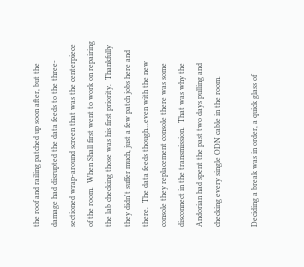the roof and railing patched up soon after, but the damage had disrupted the data feeds to the three-sectioned wrap-around screen that was the centerpiece of the room.  When Shall first went to work on repairing the lab checking those was his first priority.  Thankfully they didn't suffer much, just a few patch jobs here and there.  The data feeds though...even with the new console they replacement console there was some disconnect in the transmission.  That was why the Andorian had spent the past two days pulling and checking every single ODN cable in the room.

Deciding a break was in order, a quick glass of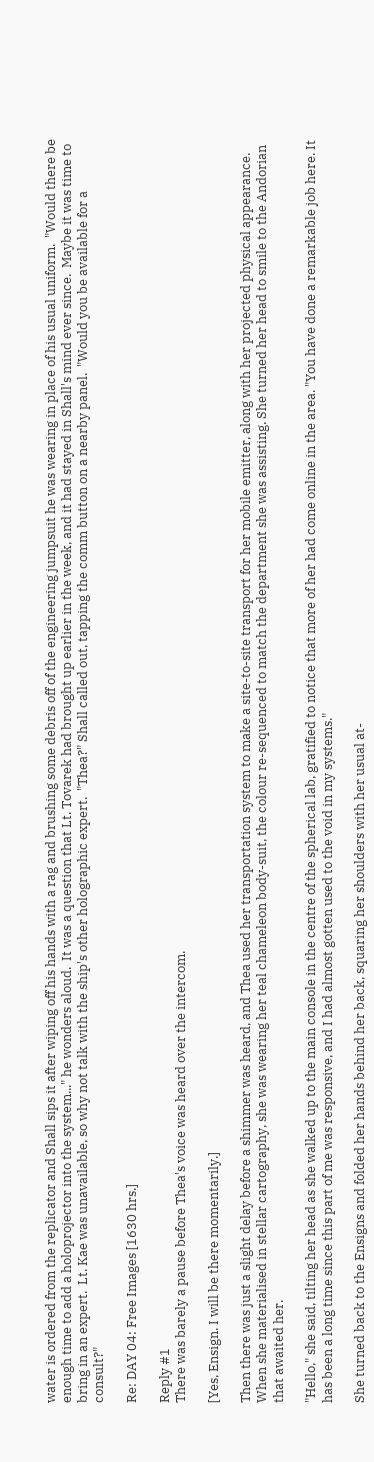water is ordered from the replicator and Shall sips it after wiping off his hands with a rag and brushing some debris off of the engineering jumpsuit he was wearing in place of his usual uniform.  "Would there be enough time to add a holoprojector into the system..." he wonders aloud.  It was a question that Lt. Tovarek had brought up earlier in the week, and it had stayed in Shall's mind ever since.  Maybe it was time to bring in an expert.  Lt. Kae was unavailable, so why not talk with the ship's other holographic expert.  "Thea?" Shall called out, tapping the comm button on a nearby panel.  "Would you be available for a consult?"

Re: DAY 04: Free Images [1630 hrs.]

Reply #1
There was barely a pause before Thea's voice was heard over the intercom.

[Yes, Ensign. I will be there momentarily.]

Then there was just a slight delay before a shimmer was heard, and Thea used her transportation system to make a site-to-site transport for her mobile emitter, along with her projected physical appearance. When she materialised in stellar cartography, she was wearing her teal chameleon body-suit, the colour re-sequenced to match the department she was assisting. She turned her head to smile to the Andorian that awaited her.

"Hello," she said, tilting her head as she walked up to the main console in the centre of the spherical lab, gratified to notice that more of her had come online in the area. "You have done a remarkable job here. It has been a long time since this part of me was responsive, and I had almost gotten used to the void in my systems."

She turned back to the Ensigns and folded her hands behind her back, squaring her shoulders with her usual at-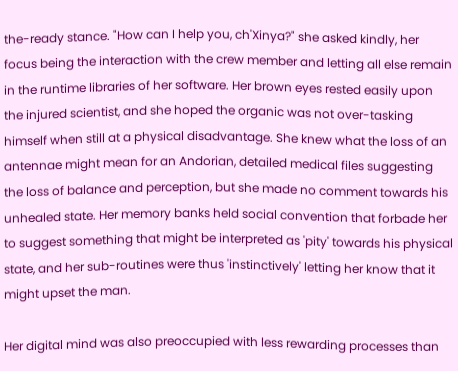the-ready stance. "How can I help you, ch'Xinya?" she asked kindly, her focus being the interaction with the crew member and letting all else remain in the runtime libraries of her software. Her brown eyes rested easily upon the injured scientist, and she hoped the organic was not over-tasking himself when still at a physical disadvantage. She knew what the loss of an antennae might mean for an Andorian, detailed medical files suggesting the loss of balance and perception, but she made no comment towards his unhealed state. Her memory banks held social convention that forbade her to suggest something that might be interpreted as 'pity' towards his physical state, and her sub-routines were thus 'instinctively' letting her know that it might upset the man.

Her digital mind was also preoccupied with less rewarding processes than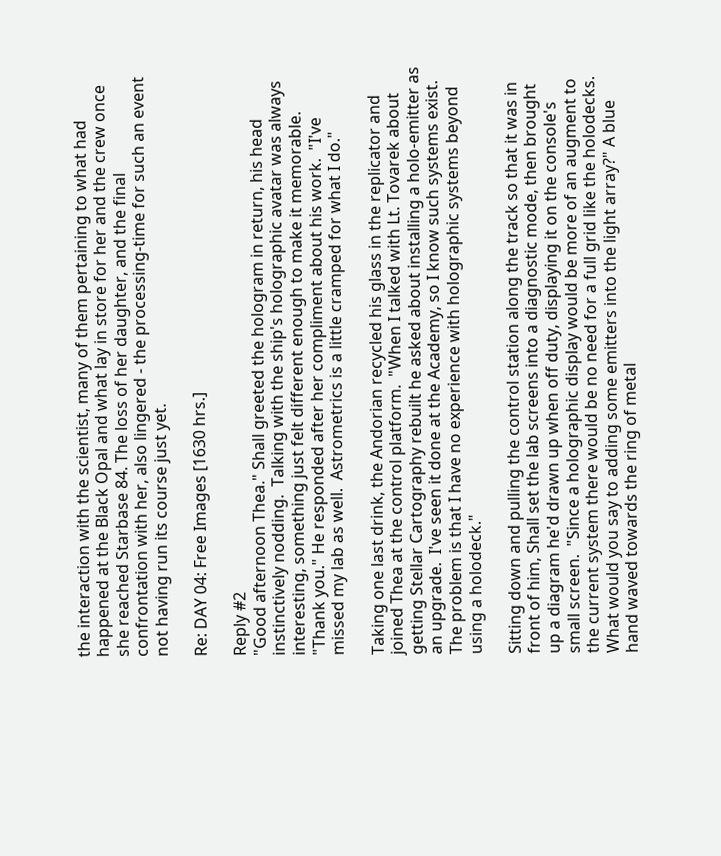the interaction with the scientist, many of them pertaining to what had happened at the Black Opal and what lay in store for her and the crew once she reached Starbase 84. The loss of her daughter, and the final confrontation with her, also lingered - the processing-time for such an event not having run its course just yet.

Re: DAY 04: Free Images [1630 hrs.]

Reply #2
"Good afternoon Thea." Shall greeted the hologram in return, his head instinctively nodding.  Talking with the ship's holographic avatar was always interesting, something just felt different enough to make it memorable.  "Thank you." He responded after her compliment about his work.  "I've missed my lab as well.  Astrometrics is a little cramped for what I do."

Taking one last drink, the Andorian recycled his glass in the replicator and joined Thea at the control platform.  "When I talked with Lt. Tovarek about getting Stellar Cartography rebuilt he asked about installing a holo-emitter as an upgrade.  I've seen it done at the Academy, so I know such systems exist.  The problem is that I have no experience with holographic systems beyond using a holodeck."

Sitting down and pulling the control station along the track so that it was in front of him, Shall set the lab screens into a diagnostic mode, then brought up a diagram he'd drawn up when off duty, displaying it on the console's small screen.  "Since a holographic display would be more of an augment to the current system there would be no need for a full grid like the holodecks.  What would you say to adding some emitters into the light array?" A blue hand waved towards the ring of metal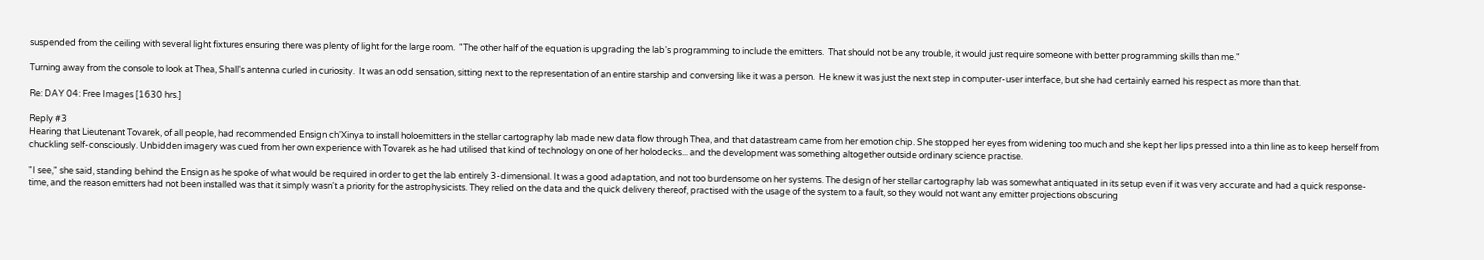suspended from the ceiling with several light fixtures ensuring there was plenty of light for the large room.  "The other half of the equation is upgrading the lab's programming to include the emitters.  That should not be any trouble, it would just require someone with better programming skills than me."

Turning away from the console to look at Thea, Shall's antenna curled in curiosity.  It was an odd sensation, sitting next to the representation of an entire starship and conversing like it was a person.  He knew it was just the next step in computer-user interface, but she had certainly earned his respect as more than that.

Re: DAY 04: Free Images [1630 hrs.]

Reply #3
Hearing that Lieutenant Tovarek, of all people, had recommended Ensign ch'Xinya to install holoemitters in the stellar cartography lab made new data flow through Thea, and that datastream came from her emotion chip. She stopped her eyes from widening too much and she kept her lips pressed into a thin line as to keep herself from chuckling self-consciously. Unbidden imagery was cued from her own experience with Tovarek as he had utilised that kind of technology on one of her holodecks... and the development was something altogether outside ordinary science practise.

"I see," she said, standing behind the Ensign as he spoke of what would be required in order to get the lab entirely 3-dimensional. It was a good adaptation, and not too burdensome on her systems. The design of her stellar cartography lab was somewhat antiquated in its setup even if it was very accurate and had a quick response-time, and the reason emitters had not been installed was that it simply wasn't a priority for the astrophysicists. They relied on the data and the quick delivery thereof, practised with the usage of the system to a fault, so they would not want any emitter projections obscuring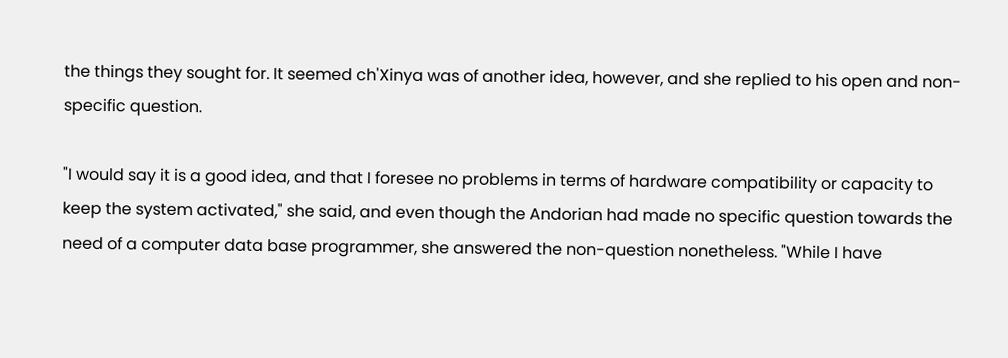the things they sought for. It seemed ch'Xinya was of another idea, however, and she replied to his open and non-specific question.

"I would say it is a good idea, and that I foresee no problems in terms of hardware compatibility or capacity to keep the system activated," she said, and even though the Andorian had made no specific question towards the need of a computer data base programmer, she answered the non-question nonetheless. "While I have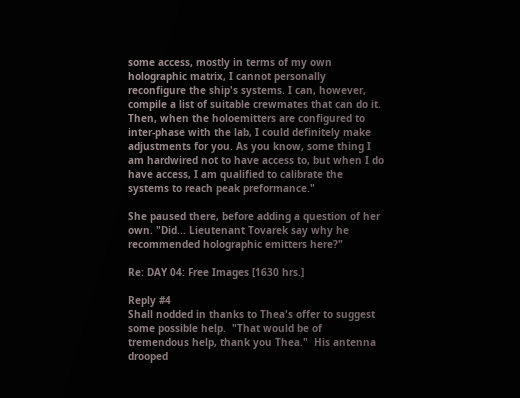some access, mostly in terms of my own holographic matrix, I cannot personally reconfigure the ship's systems. I can, however, compile a list of suitable crewmates that can do it. Then, when the holoemitters are configured to inter-phase with the lab, I could definitely make adjustments for you. As you know, some thing I am hardwired not to have access to, but when I do have access, I am qualified to calibrate the systems to reach peak preformance."

She paused there, before adding a question of her own. "Did... Lieutenant Tovarek say why he recommended holographic emitters here?"

Re: DAY 04: Free Images [1630 hrs.]

Reply #4
Shall nodded in thanks to Thea's offer to suggest some possible help.  "That would be of tremendous help, thank you Thea."  His antenna drooped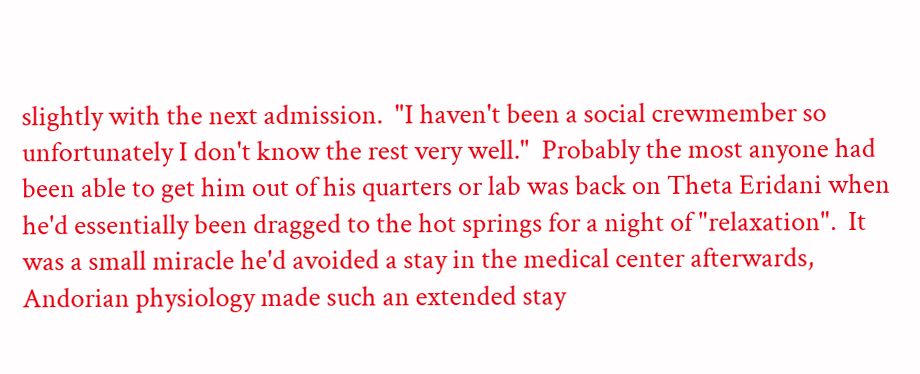slightly with the next admission.  "I haven't been a social crewmember so unfortunately I don't know the rest very well."  Probably the most anyone had been able to get him out of his quarters or lab was back on Theta Eridani when he'd essentially been dragged to the hot springs for a night of "relaxation".  It was a small miracle he'd avoided a stay in the medical center afterwards, Andorian physiology made such an extended stay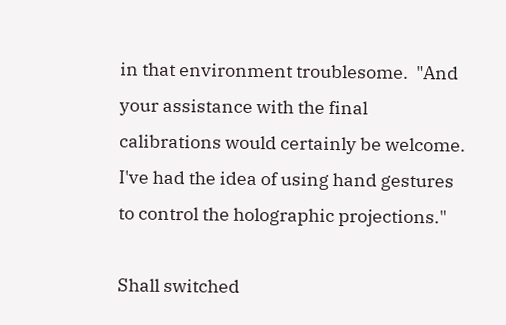in that environment troublesome.  "And your assistance with the final calibrations would certainly be welcome.  I've had the idea of using hand gestures to control the holographic projections."

Shall switched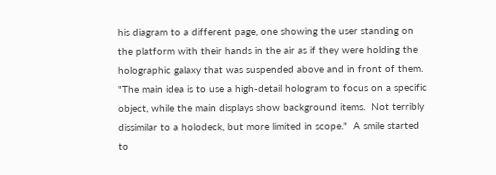his diagram to a different page, one showing the user standing on the platform with their hands in the air as if they were holding the holographic galaxy that was suspended above and in front of them.  "The main idea is to use a high-detail hologram to focus on a specific object, while the main displays show background items.  Not terribly dissimilar to a holodeck, but more limited in scope."  A smile started to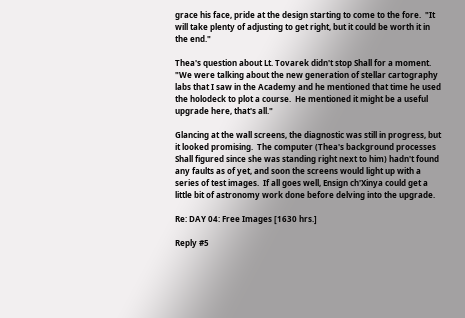grace his face, pride at the design starting to come to the fore.  "It will take plenty of adjusting to get right, but it could be worth it in the end."

Thea's question about Lt. Tovarek didn't stop Shall for a moment.  "We were talking about the new generation of stellar cartography labs that I saw in the Academy and he mentioned that time he used the holodeck to plot a course.  He mentioned it might be a useful upgrade here, that's all."

Glancing at the wall screens, the diagnostic was still in progress, but it looked promising.  The computer (Thea's background processes Shall figured since she was standing right next to him) hadn't found any faults as of yet, and soon the screens would light up with a series of test images.  If all goes well, Ensign ch'Xinya could get a little bit of astronomy work done before delving into the upgrade.

Re: DAY 04: Free Images [1630 hrs.]

Reply #5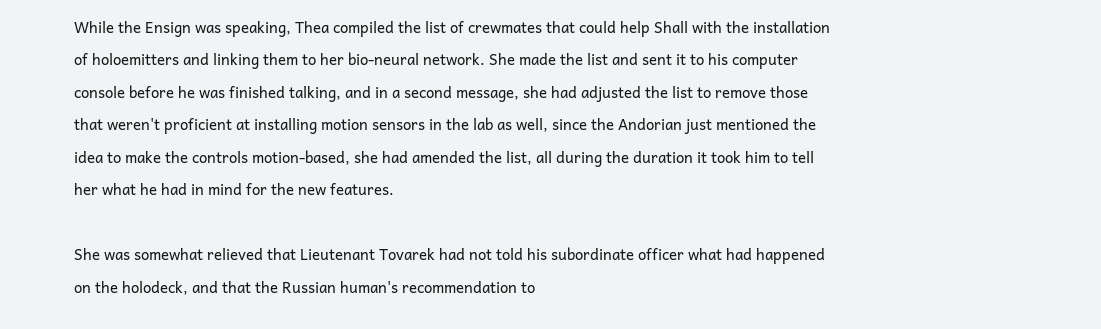While the Ensign was speaking, Thea compiled the list of crewmates that could help Shall with the installation of holoemitters and linking them to her bio-neural network. She made the list and sent it to his computer console before he was finished talking, and in a second message, she had adjusted the list to remove those that weren't proficient at installing motion sensors in the lab as well, since the Andorian just mentioned the idea to make the controls motion-based, she had amended the list, all during the duration it took him to tell her what he had in mind for the new features.

She was somewhat relieved that Lieutenant Tovarek had not told his subordinate officer what had happened on the holodeck, and that the Russian human's recommendation to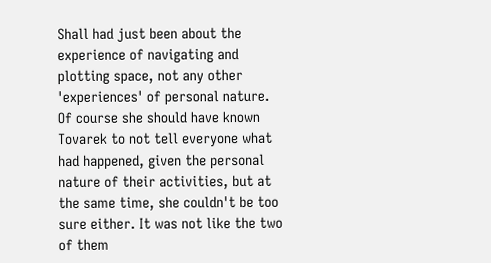Shall had just been about the experience of navigating and plotting space, not any other 'experiences' of personal nature. Of course she should have known Tovarek to not tell everyone what had happened, given the personal nature of their activities, but at the same time, she couldn't be too sure either. It was not like the two of them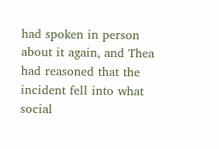had spoken in person about it again, and Thea had reasoned that the incident fell into what social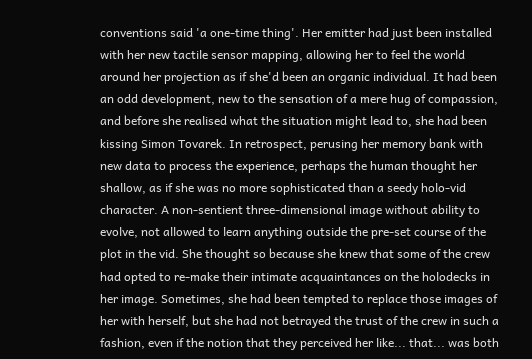conventions said 'a one-time thing'. Her emitter had just been installed with her new tactile sensor mapping, allowing her to feel the world around her projection as if she'd been an organic individual. It had been an odd development, new to the sensation of a mere hug of compassion, and before she realised what the situation might lead to, she had been kissing Simon Tovarek. In retrospect, perusing her memory bank with new data to process the experience, perhaps the human thought her shallow, as if she was no more sophisticated than a seedy holo-vid character. A non-sentient three-dimensional image without ability to evolve, not allowed to learn anything outside the pre-set course of the plot in the vid. She thought so because she knew that some of the crew had opted to re-make their intimate acquaintances on the holodecks in her image. Sometimes, she had been tempted to replace those images of her with herself, but she had not betrayed the trust of the crew in such a fashion, even if the notion that they perceived her like... that... was both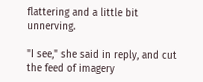flattering and a little bit unnerving.

"I see," she said in reply, and cut the feed of imagery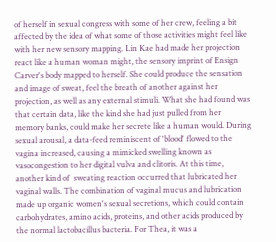of herself in sexual congress with some of her crew, feeling a bit affected by the idea of what some of those activities might feel like with her new sensory mapping. Lin Kae had made her projection react like a human woman might, the sensory imprint of Ensign Carver's body mapped to herself. She could produce the sensation and image of sweat, feel the breath of another against her projection, as well as any external stimuli. What she had found was that certain data, like the kind she had just pulled from her memory banks, could make her secrete like a human would. During sexual arousal, a data-feed reminiscent of 'blood' flowed to the vagina increased, causing a mimicked swelling known as vasocongestion to her digital vulva and clitoris. At this time, another kind of  sweating reaction occurred that lubricated her vaginal walls. The combination of vaginal mucus and lubrication made up organic women's sexual secretions, which could contain carbohydrates, amino acids, proteins, and other acids produced by the normal lactobacillus bacteria. For Thea, it was a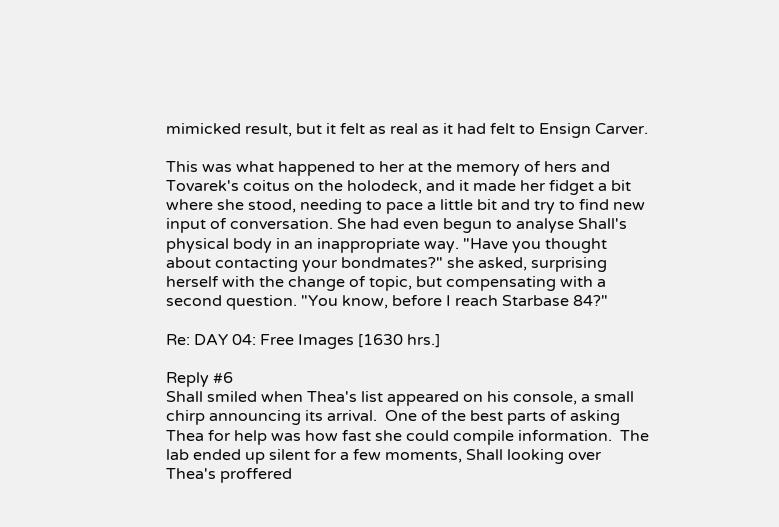mimicked result, but it felt as real as it had felt to Ensign Carver.

This was what happened to her at the memory of hers and Tovarek's coitus on the holodeck, and it made her fidget a bit where she stood, needing to pace a little bit and try to find new input of conversation. She had even begun to analyse Shall's physical body in an inappropriate way. "Have you thought about contacting your bondmates?" she asked, surprising herself with the change of topic, but compensating with a second question. "You know, before I reach Starbase 84?"

Re: DAY 04: Free Images [1630 hrs.]

Reply #6
Shall smiled when Thea's list appeared on his console, a small chirp announcing its arrival.  One of the best parts of asking Thea for help was how fast she could compile information.  The lab ended up silent for a few moments, Shall looking over Thea's proffered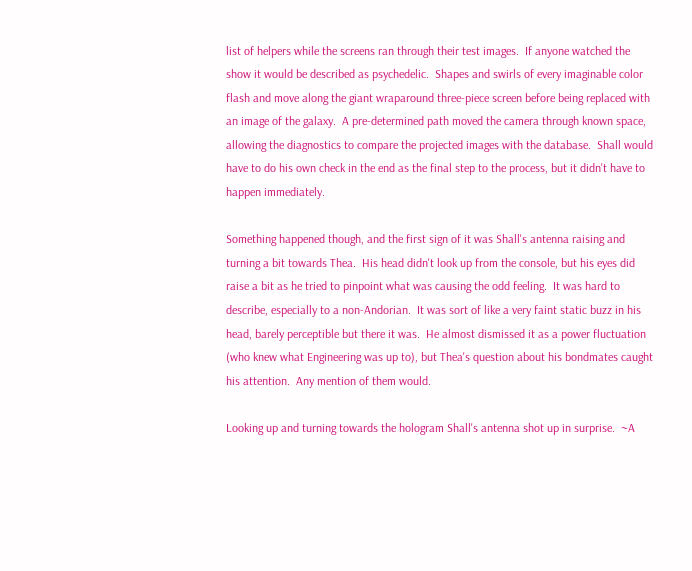list of helpers while the screens ran through their test images.  If anyone watched the show it would be described as psychedelic.  Shapes and swirls of every imaginable color flash and move along the giant wraparound three-piece screen before being replaced with an image of the galaxy.  A pre-determined path moved the camera through known space, allowing the diagnostics to compare the projected images with the database.  Shall would have to do his own check in the end as the final step to the process, but it didn't have to happen immediately.

Something happened though, and the first sign of it was Shall's antenna raising and turning a bit towards Thea.  His head didn't look up from the console, but his eyes did raise a bit as he tried to pinpoint what was causing the odd feeling.  It was hard to describe, especially to a non-Andorian.  It was sort of like a very faint static buzz in his head, barely perceptible but there it was.  He almost dismissed it as a power fluctuation (who knew what Engineering was up to), but Thea's question about his bondmates caught his attention.  Any mention of them would.

Looking up and turning towards the hologram Shall's antenna shot up in surprise.  ~A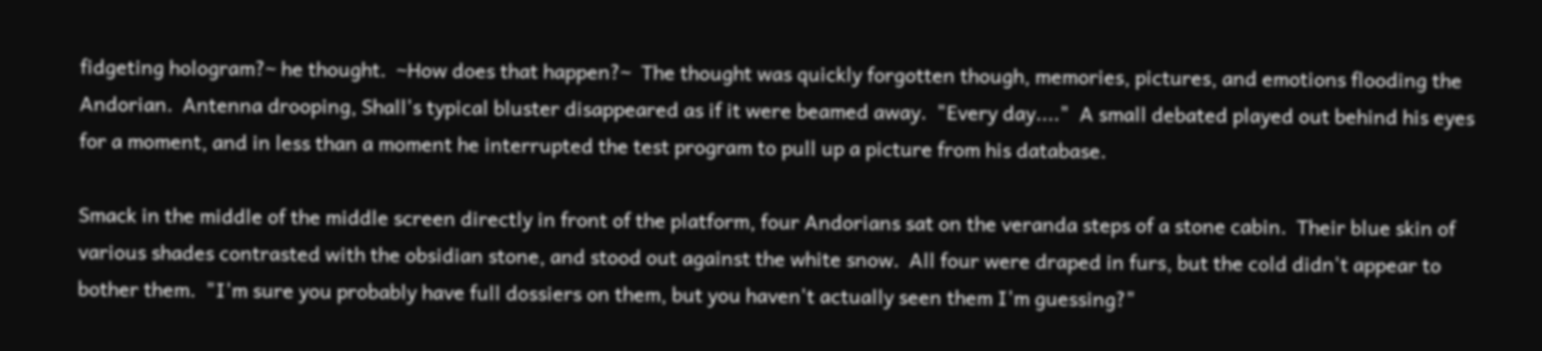fidgeting hologram?~ he thought.  ~How does that happen?~  The thought was quickly forgotten though, memories, pictures, and emotions flooding the Andorian.  Antenna drooping, Shall's typical bluster disappeared as if it were beamed away.  "Every day...."  A small debated played out behind his eyes for a moment, and in less than a moment he interrupted the test program to pull up a picture from his database.

Smack in the middle of the middle screen directly in front of the platform, four Andorians sat on the veranda steps of a stone cabin.  Their blue skin of various shades contrasted with the obsidian stone, and stood out against the white snow.  All four were draped in furs, but the cold didn't appear to bother them.  "I'm sure you probably have full dossiers on them, but you haven't actually seen them I'm guessing?"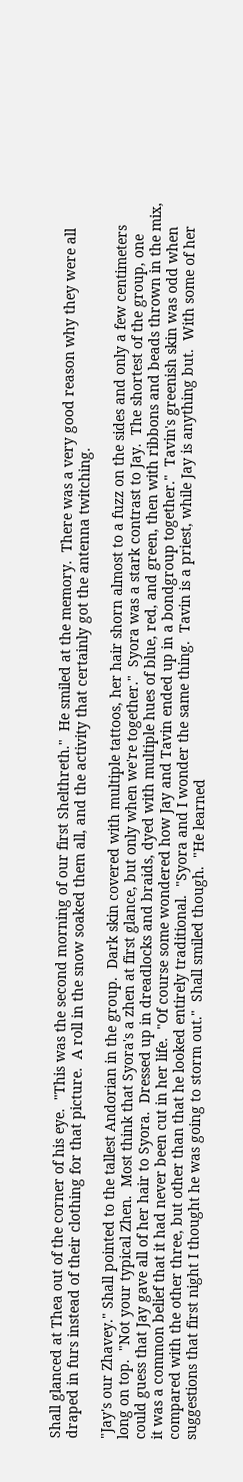Shall glanced at Thea out of the corner of his eye.  "This was the second morning of our first Shelthreth."  He smiled at the memory.  There was a very good reason why they were all draped in furs instead of their clothing for that picture.  A roll in the snow soaked them all, and the activity that certainly got the antenna twitching.

"Jay's our Zhavey." Shall pointed to the tallest Andorian in the group.  Dark skin covered with multiple tattoos, her hair shorn almost to a fuzz on the sides and only a few centimeters long on top.  "Not your typical Zhen.  Most think that Syora's a zhen at first glance, but only when we're together."  Syora was a stark contrast to Jay.  The shortest of the group, one could guess that Jay gave all of her hair to Syora.  Dressed up in dreadlocks and braids, dyed with multiple hues of blue, red, and green, then with ribbons and beads thrown in the mix, it was a common belief that it had never been cut in her life.  "Of course some wondered how Jay and Tavin ended up in a bondgroup together."  Tavin's greenish skin was odd when compared with the other three, but other than that he looked entirely traditional.  "Syora and I wonder the same thing.  Tavin is a priest, while Jay is anything but.  With some of her suggestions that first night I thought he was going to storm out."  Shall smiled though.  "He learned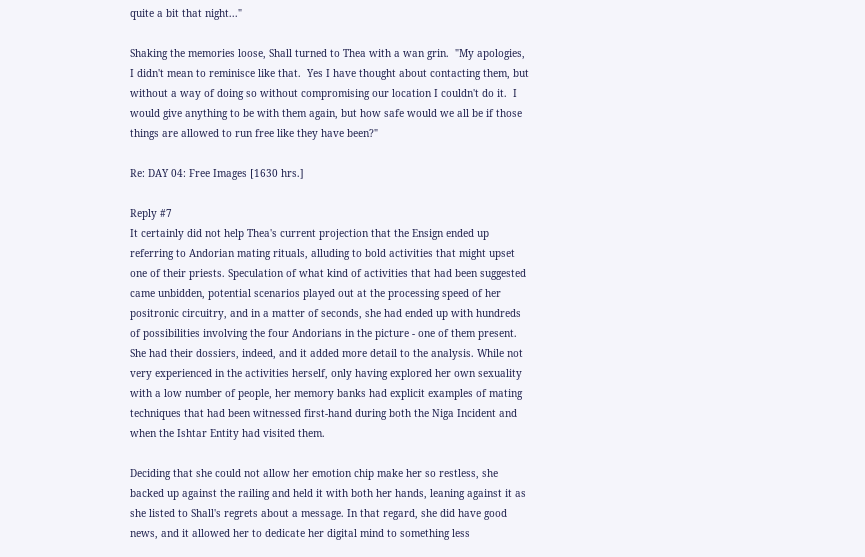quite a bit that night..."

Shaking the memories loose, Shall turned to Thea with a wan grin.  "My apologies, I didn't mean to reminisce like that.  Yes I have thought about contacting them, but without a way of doing so without compromising our location I couldn't do it.  I would give anything to be with them again, but how safe would we all be if those things are allowed to run free like they have been?"

Re: DAY 04: Free Images [1630 hrs.]

Reply #7
It certainly did not help Thea's current projection that the Ensign ended up referring to Andorian mating rituals, alluding to bold activities that might upset one of their priests. Speculation of what kind of activities that had been suggested came unbidden, potential scenarios played out at the processing speed of her positronic circuitry, and in a matter of seconds, she had ended up with hundreds of possibilities involving the four Andorians in the picture - one of them present. She had their dossiers, indeed, and it added more detail to the analysis. While not very experienced in the activities herself, only having explored her own sexuality with a low number of people, her memory banks had explicit examples of mating techniques that had been witnessed first-hand during both the Niga Incident and when the Ishtar Entity had visited them.

Deciding that she could not allow her emotion chip make her so restless, she backed up against the railing and held it with both her hands, leaning against it as she listed to Shall's regrets about a message. In that regard, she did have good news, and it allowed her to dedicate her digital mind to something less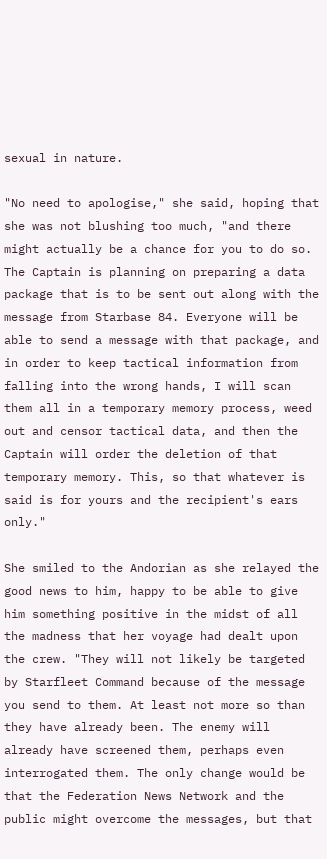sexual in nature.

"No need to apologise," she said, hoping that she was not blushing too much, "and there might actually be a chance for you to do so. The Captain is planning on preparing a data package that is to be sent out along with the message from Starbase 84. Everyone will be able to send a message with that package, and in order to keep tactical information from falling into the wrong hands, I will scan them all in a temporary memory process, weed out and censor tactical data, and then the Captain will order the deletion of that temporary memory. This, so that whatever is said is for yours and the recipient's ears only."

She smiled to the Andorian as she relayed the good news to him, happy to be able to give him something positive in the midst of all the madness that her voyage had dealt upon the crew. "They will not likely be targeted by Starfleet Command because of the message you send to them. At least not more so than they have already been. The enemy will already have screened them, perhaps even interrogated them. The only change would be that the Federation News Network and the public might overcome the messages, but that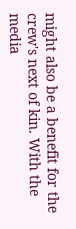might also be a benefit for the crew's next of kin. With the media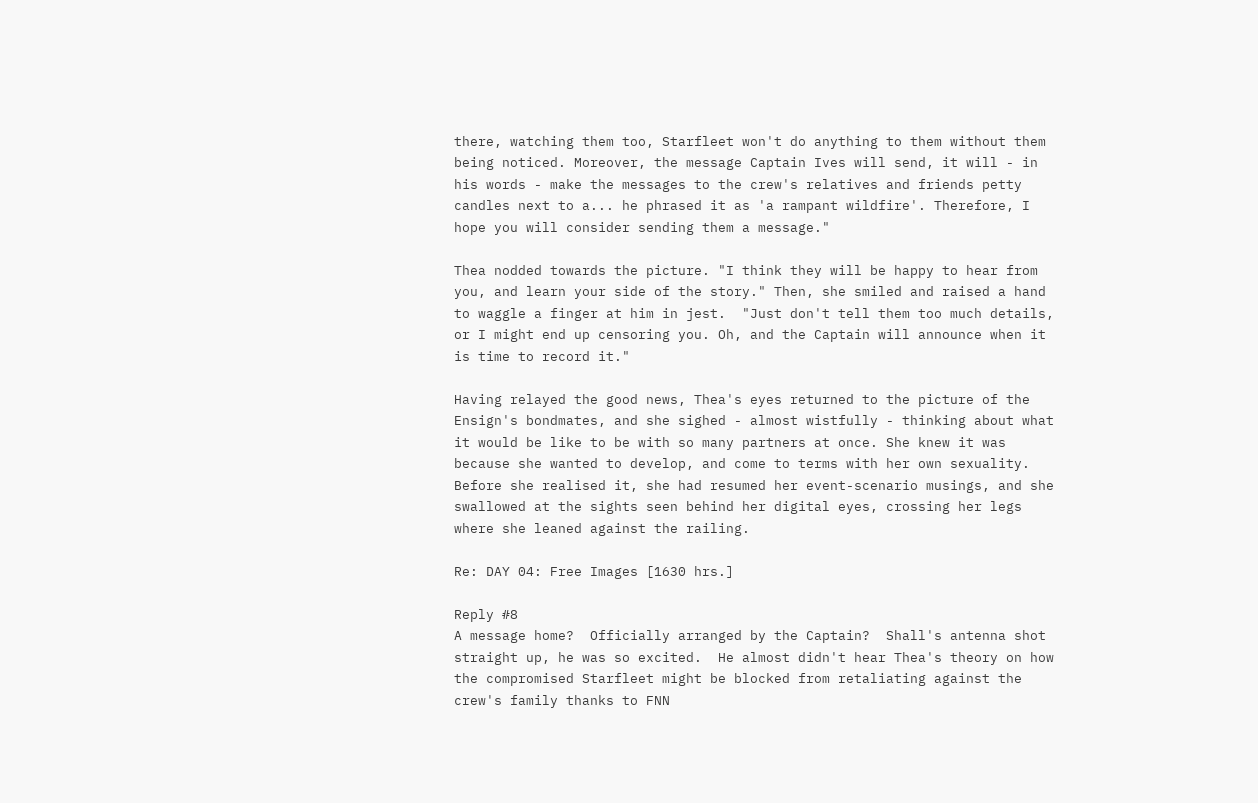there, watching them too, Starfleet won't do anything to them without them being noticed. Moreover, the message Captain Ives will send, it will - in his words - make the messages to the crew's relatives and friends petty candles next to a... he phrased it as 'a rampant wildfire'. Therefore, I hope you will consider sending them a message."

Thea nodded towards the picture. "I think they will be happy to hear from you, and learn your side of the story." Then, she smiled and raised a hand to waggle a finger at him in jest.  "Just don't tell them too much details, or I might end up censoring you. Oh, and the Captain will announce when it is time to record it."

Having relayed the good news, Thea's eyes returned to the picture of the Ensign's bondmates, and she sighed - almost wistfully - thinking about what it would be like to be with so many partners at once. She knew it was because she wanted to develop, and come to terms with her own sexuality. Before she realised it, she had resumed her event-scenario musings, and she swallowed at the sights seen behind her digital eyes, crossing her legs where she leaned against the railing.

Re: DAY 04: Free Images [1630 hrs.]

Reply #8
A message home?  Officially arranged by the Captain?  Shall's antenna shot straight up, he was so excited.  He almost didn't hear Thea's theory on how the compromised Starfleet might be blocked from retaliating against the crew's family thanks to FNN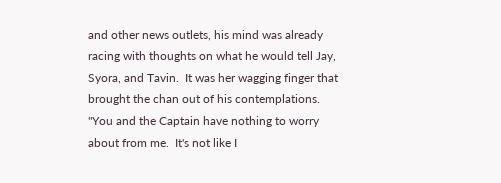and other news outlets, his mind was already racing with thoughts on what he would tell Jay, Syora, and Tavin.  It was her wagging finger that brought the chan out of his contemplations.  "You and the Captain have nothing to worry about from me.  It's not like I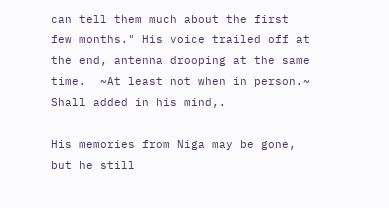can tell them much about the first few months." His voice trailed off at the end, antenna drooping at the same time.  ~At least not when in person.~ Shall added in his mind,.

His memories from Niga may be gone, but he still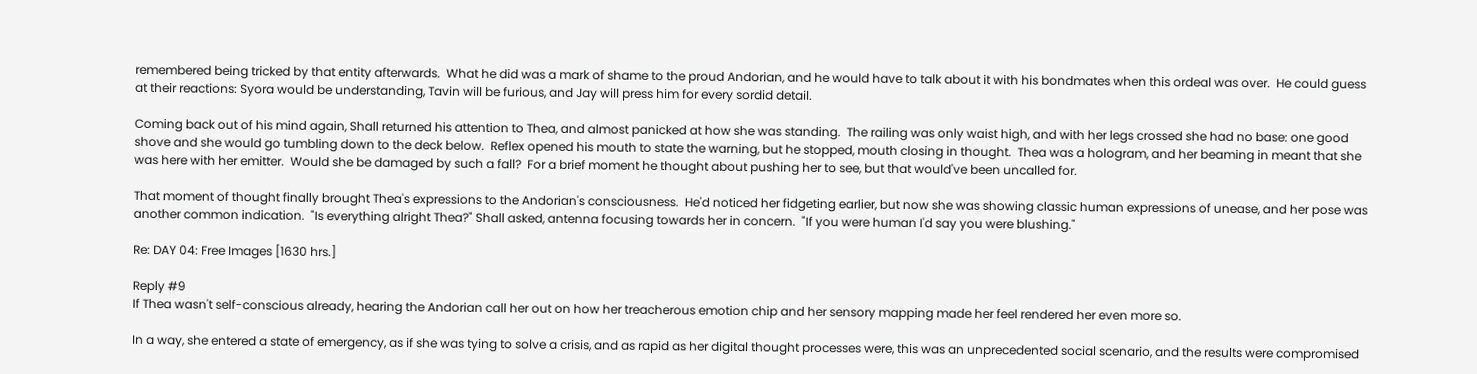remembered being tricked by that entity afterwards.  What he did was a mark of shame to the proud Andorian, and he would have to talk about it with his bondmates when this ordeal was over.  He could guess at their reactions: Syora would be understanding, Tavin will be furious, and Jay will press him for every sordid detail.

Coming back out of his mind again, Shall returned his attention to Thea, and almost panicked at how she was standing.  The railing was only waist high, and with her legs crossed she had no base: one good shove and she would go tumbling down to the deck below.  Reflex opened his mouth to state the warning, but he stopped, mouth closing in thought.  Thea was a hologram, and her beaming in meant that she was here with her emitter.  Would she be damaged by such a fall?  For a brief moment he thought about pushing her to see, but that would've been uncalled for.

That moment of thought finally brought Thea's expressions to the Andorian's consciousness.  He'd noticed her fidgeting earlier, but now she was showing classic human expressions of unease, and her pose was another common indication.  "Is everything alright Thea?" Shall asked, antenna focusing towards her in concern.  "If you were human I'd say you were blushing."

Re: DAY 04: Free Images [1630 hrs.]

Reply #9
If Thea wasn't self-conscious already, hearing the Andorian call her out on how her treacherous emotion chip and her sensory mapping made her feel rendered her even more so.

In a way, she entered a state of emergency, as if she was tying to solve a crisis, and as rapid as her digital thought processes were, this was an unprecedented social scenario, and the results were compromised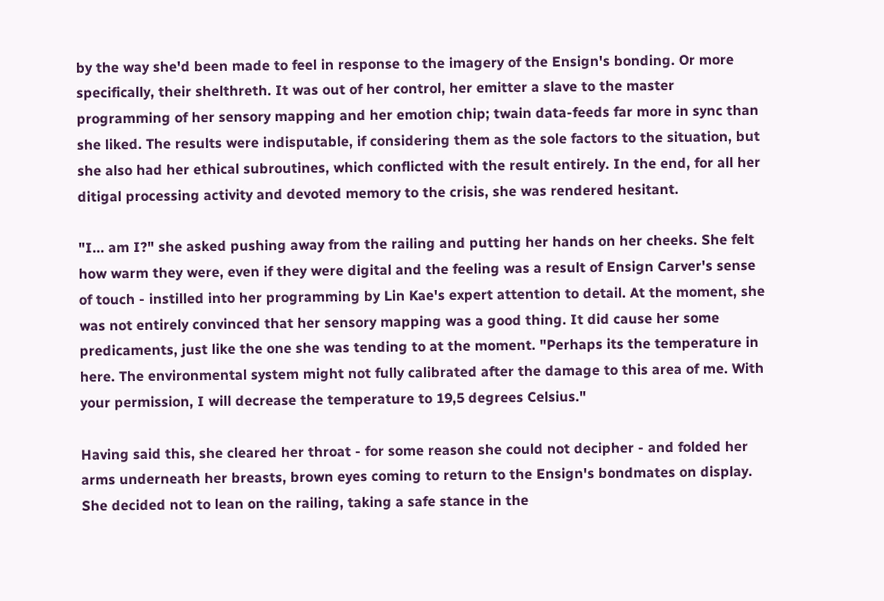by the way she'd been made to feel in response to the imagery of the Ensign's bonding. Or more specifically, their shelthreth. It was out of her control, her emitter a slave to the master programming of her sensory mapping and her emotion chip; twain data-feeds far more in sync than she liked. The results were indisputable, if considering them as the sole factors to the situation, but she also had her ethical subroutines, which conflicted with the result entirely. In the end, for all her ditigal processing activity and devoted memory to the crisis, she was rendered hesitant.

"I... am I?" she asked pushing away from the railing and putting her hands on her cheeks. She felt how warm they were, even if they were digital and the feeling was a result of Ensign Carver's sense of touch - instilled into her programming by Lin Kae's expert attention to detail. At the moment, she was not entirely convinced that her sensory mapping was a good thing. It did cause her some predicaments, just like the one she was tending to at the moment. "Perhaps its the temperature in here. The environmental system might not fully calibrated after the damage to this area of me. With your permission, I will decrease the temperature to 19,5 degrees Celsius."

Having said this, she cleared her throat - for some reason she could not decipher - and folded her arms underneath her breasts, brown eyes coming to return to the Ensign's bondmates on display. She decided not to lean on the railing, taking a safe stance in the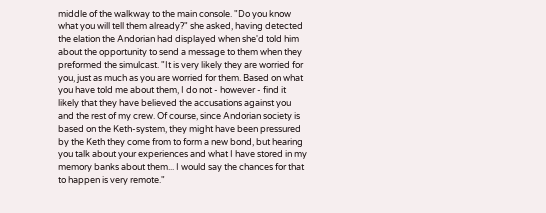middle of the walkway to the main console. "Do you know what you will tell them already?" she asked, having detected the elation the Andorian had displayed when she'd told him about the opportunity to send a message to them when they preformed the simulcast. "It is very likely they are worried for you, just as much as you are worried for them. Based on what you have told me about them, I do not - however - find it likely that they have believed the accusations against you and the rest of my crew. Of course, since Andorian society is based on the Keth-system, they might have been pressured by the Keth they come from to form a new bond, but hearing you talk about your experiences and what I have stored in my memory banks about them... I would say the chances for that to happen is very remote."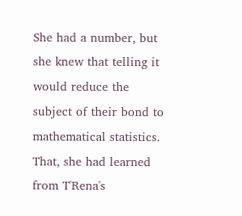She had a number, but she knew that telling it would reduce the subject of their bond to mathematical statistics. That, she had learned from T'Rena's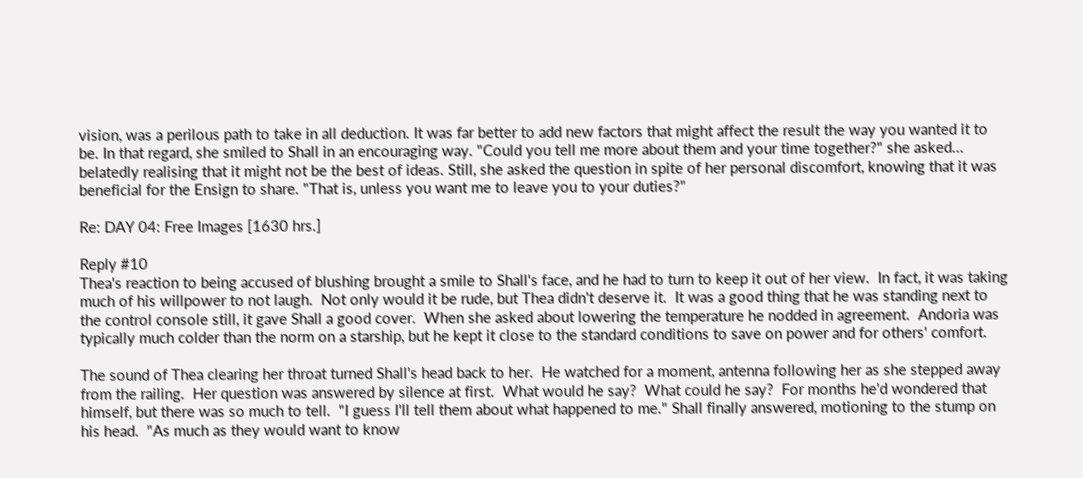vision, was a perilous path to take in all deduction. It was far better to add new factors that might affect the result the way you wanted it to be. In that regard, she smiled to Shall in an encouraging way. "Could you tell me more about them and your time together?" she asked... belatedly realising that it might not be the best of ideas. Still, she asked the question in spite of her personal discomfort, knowing that it was beneficial for the Ensign to share. "That is, unless you want me to leave you to your duties?"

Re: DAY 04: Free Images [1630 hrs.]

Reply #10
Thea's reaction to being accused of blushing brought a smile to Shall's face, and he had to turn to keep it out of her view.  In fact, it was taking much of his willpower to not laugh.  Not only would it be rude, but Thea didn't deserve it.  It was a good thing that he was standing next to the control console still, it gave Shall a good cover.  When she asked about lowering the temperature he nodded in agreement.  Andoria was typically much colder than the norm on a starship, but he kept it close to the standard conditions to save on power and for others' comfort.

The sound of Thea clearing her throat turned Shall's head back to her.  He watched for a moment, antenna following her as she stepped away from the railing.  Her question was answered by silence at first.  What would he say?  What could he say?  For months he'd wondered that himself, but there was so much to tell.  "I guess I'll tell them about what happened to me." Shall finally answered, motioning to the stump on his head.  "As much as they would want to know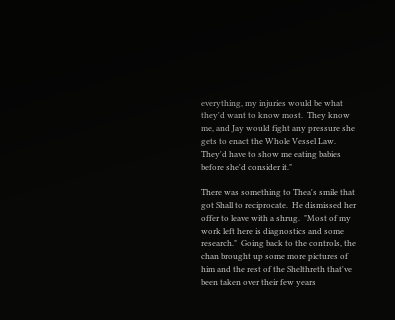everything, my injuries would be what they'd want to know most.  They know me, and Jay would fight any pressure she gets to enact the Whole Vessel Law.  They'd have to show me eating babies before she'd consider it."

There was something to Thea's smile that got Shall to reciprocate.  He dismissed her offer to leave with a shrug.  "Most of my work left here is diagnostics and some research."  Going back to the controls, the chan brought up some more pictures of him and the rest of the Shelthreth that've been taken over their few years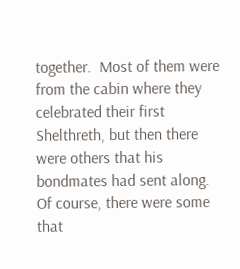together.  Most of them were from the cabin where they celebrated their first Shelthreth, but then there were others that his bondmates had sent along.  Of course, there were some that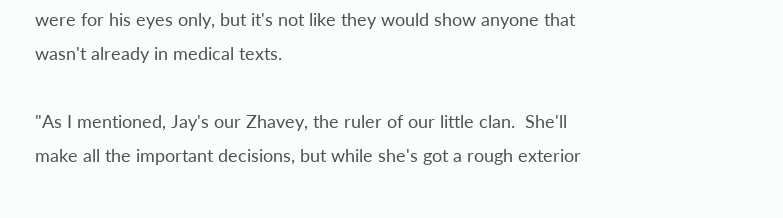were for his eyes only, but it's not like they would show anyone that wasn't already in medical texts.

"As I mentioned, Jay's our Zhavey, the ruler of our little clan.  She'll make all the important decisions, but while she's got a rough exterior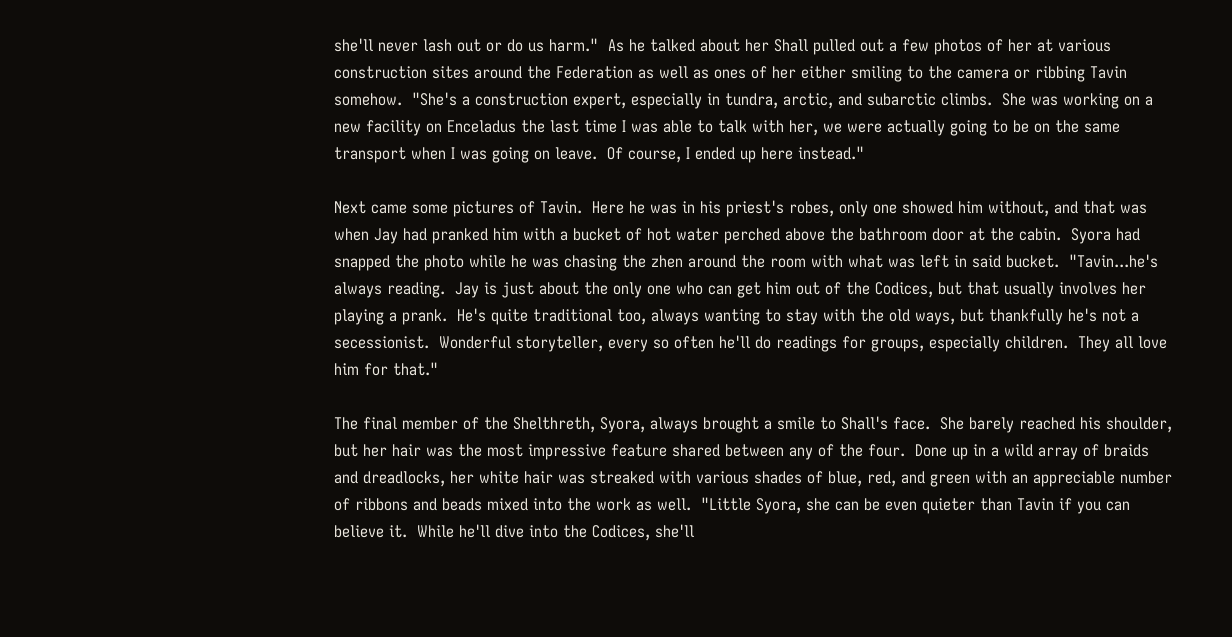she'll never lash out or do us harm."  As he talked about her Shall pulled out a few photos of her at various construction sites around the Federation as well as ones of her either smiling to the camera or ribbing Tavin somehow.  "She's a construction expert, especially in tundra, arctic, and subarctic climbs.  She was working on a new facility on Enceladus the last time I was able to talk with her, we were actually going to be on the same transport when I was going on leave.  Of course, I ended up here instead."

Next came some pictures of Tavin.  Here he was in his priest's robes, only one showed him without, and that was when Jay had pranked him with a bucket of hot water perched above the bathroom door at the cabin.  Syora had snapped the photo while he was chasing the zhen around the room with what was left in said bucket.  "Tavin...he's always reading.  Jay is just about the only one who can get him out of the Codices, but that usually involves her playing a prank.  He's quite traditional too, always wanting to stay with the old ways, but thankfully he's not a secessionist.  Wonderful storyteller, every so often he'll do readings for groups, especially children.  They all love him for that."

The final member of the Shelthreth, Syora, always brought a smile to Shall's face.  She barely reached his shoulder, but her hair was the most impressive feature shared between any of the four.  Done up in a wild array of braids and dreadlocks, her white hair was streaked with various shades of blue, red, and green with an appreciable number of ribbons and beads mixed into the work as well.  "Little Syora, she can be even quieter than Tavin if you can believe it.  While he'll dive into the Codices, she'll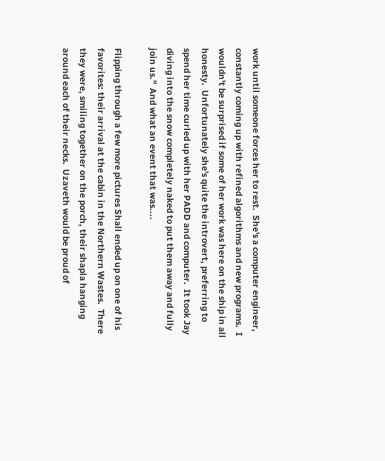work until someone forces her to rest.  She's a computer engineer, constantly coming up with refined algorithms and new programs.  I wouldn't be surprised if some of her work was here on the ship in all honesty.  Unfortunately she's quite the introvert, preferring to spend her time curled up with her PADD and computer.  It took Jay diving into the snow completely naked to put them away and fully join us."  And what an event that was....

Flipping through a few more pictures Shall ended up on one of his favorites: their arrival at the cabin in the Northern Wastes.  There they were, smiling together on the porch, their shapla hanging around each of their necks.  Uzaveth would be proud of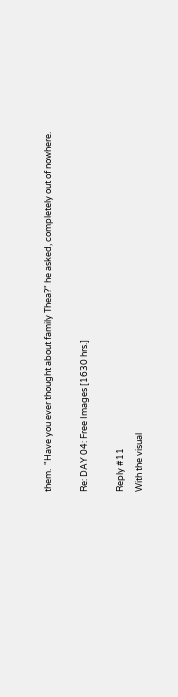them.  "Have you ever thought about family Thea?" he asked, completely out of nowhere.

Re: DAY 04: Free Images [1630 hrs.]

Reply #11
With the visual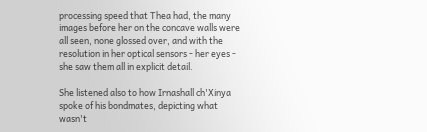processing speed that Thea had, the many images before her on the concave walls were all seen, none glossed over, and with the resolution in her optical sensors - her eyes - she saw them all in explicit detail.

She listened also to how Irnashall ch'Xinya spoke of his bondmates, depicting what wasn't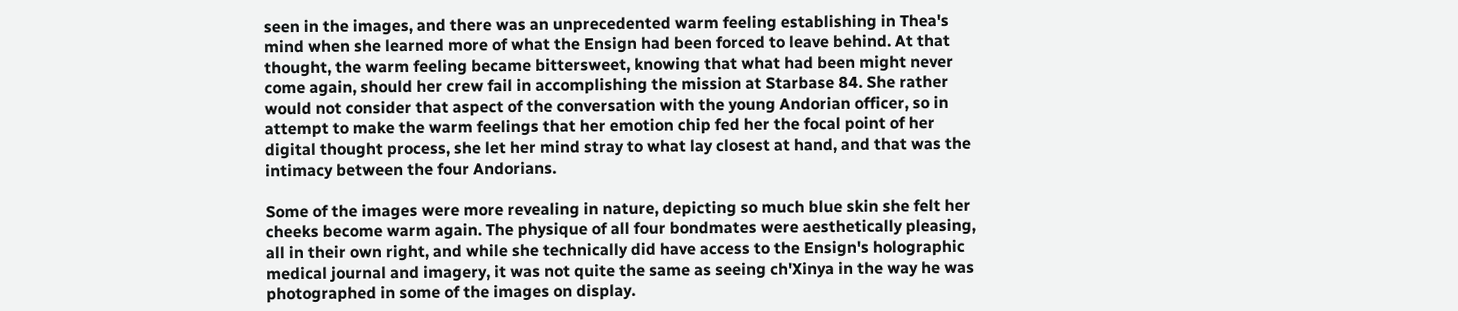seen in the images, and there was an unprecedented warm feeling establishing in Thea's mind when she learned more of what the Ensign had been forced to leave behind. At that thought, the warm feeling became bittersweet, knowing that what had been might never come again, should her crew fail in accomplishing the mission at Starbase 84. She rather would not consider that aspect of the conversation with the young Andorian officer, so in attempt to make the warm feelings that her emotion chip fed her the focal point of her digital thought process, she let her mind stray to what lay closest at hand, and that was the intimacy between the four Andorians.

Some of the images were more revealing in nature, depicting so much blue skin she felt her cheeks become warm again. The physique of all four bondmates were aesthetically pleasing, all in their own right, and while she technically did have access to the Ensign's holographic medical journal and imagery, it was not quite the same as seeing ch'Xinya in the way he was photographed in some of the images on display.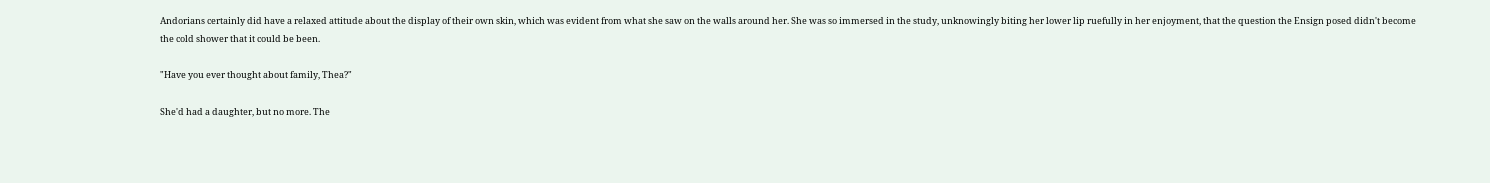Andorians certainly did have a relaxed attitude about the display of their own skin, which was evident from what she saw on the walls around her. She was so immersed in the study, unknowingly biting her lower lip ruefully in her enjoyment, that the question the Ensign posed didn't become the cold shower that it could be been.

"Have you ever thought about family, Thea?"

She'd had a daughter, but no more. The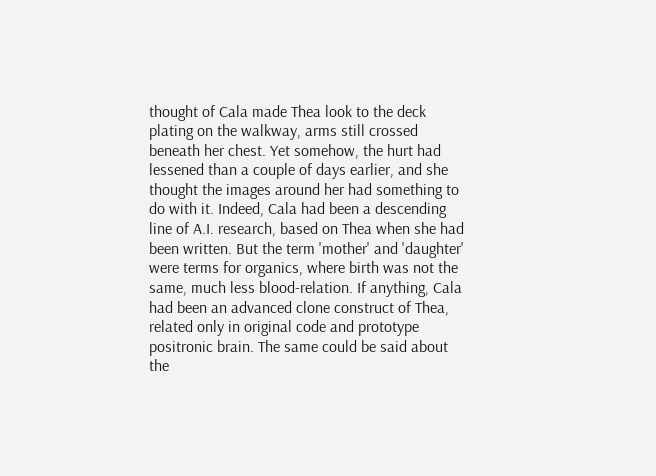thought of Cala made Thea look to the deck plating on the walkway, arms still crossed beneath her chest. Yet somehow, the hurt had lessened than a couple of days earlier, and she thought the images around her had something to do with it. Indeed, Cala had been a descending line of A.I. research, based on Thea when she had been written. But the term 'mother' and 'daughter' were terms for organics, where birth was not the same, much less blood-relation. If anything, Cala had been an advanced clone construct of Thea, related only in original code and prototype positronic brain. The same could be said about the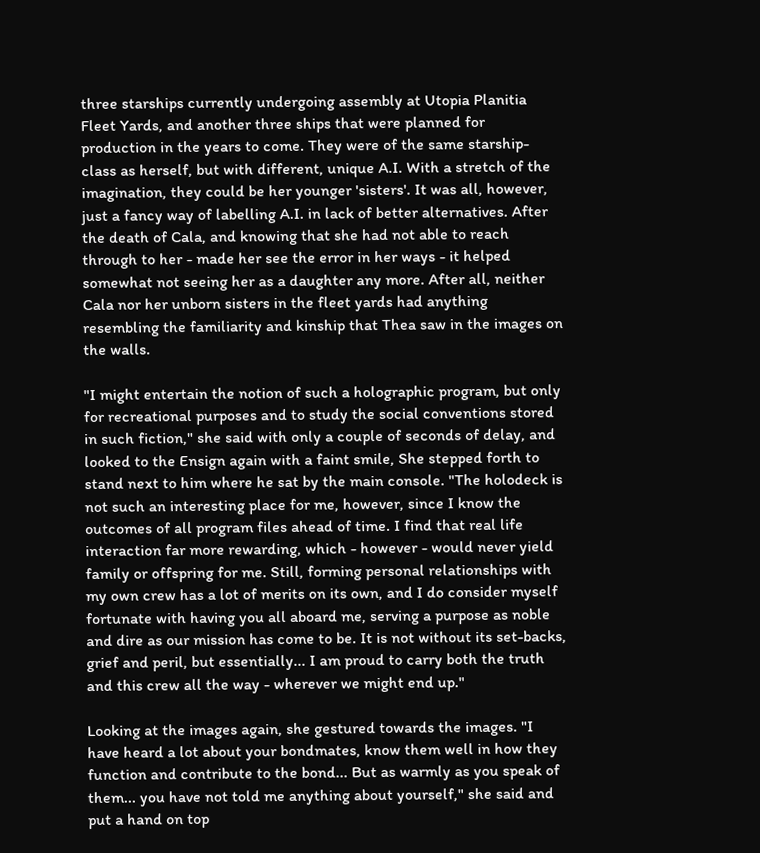three starships currently undergoing assembly at Utopia Planitia Fleet Yards, and another three ships that were planned for production in the years to come. They were of the same starship-class as herself, but with different, unique A.I. With a stretch of the imagination, they could be her younger 'sisters'. It was all, however, just a fancy way of labelling A.I. in lack of better alternatives. After the death of Cala, and knowing that she had not able to reach through to her - made her see the error in her ways - it helped somewhat not seeing her as a daughter any more. After all, neither Cala nor her unborn sisters in the fleet yards had anything resembling the familiarity and kinship that Thea saw in the images on the walls.

"I might entertain the notion of such a holographic program, but only for recreational purposes and to study the social conventions stored in such fiction," she said with only a couple of seconds of delay, and looked to the Ensign again with a faint smile, She stepped forth to stand next to him where he sat by the main console. "The holodeck is not such an interesting place for me, however, since I know the outcomes of all program files ahead of time. I find that real life interaction far more rewarding, which - however - would never yield family or offspring for me. Still, forming personal relationships with my own crew has a lot of merits on its own, and I do consider myself fortunate with having you all aboard me, serving a purpose as noble and dire as our mission has come to be. It is not without its set-backs, grief and peril, but essentially... I am proud to carry both the truth and this crew all the way - wherever we might end up."

Looking at the images again, she gestured towards the images. "I have heard a lot about your bondmates, know them well in how they function and contribute to the bond... But as warmly as you speak of them... you have not told me anything about yourself," she said and put a hand on top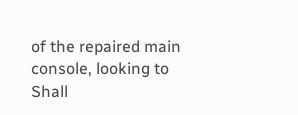of the repaired main console, looking to Shall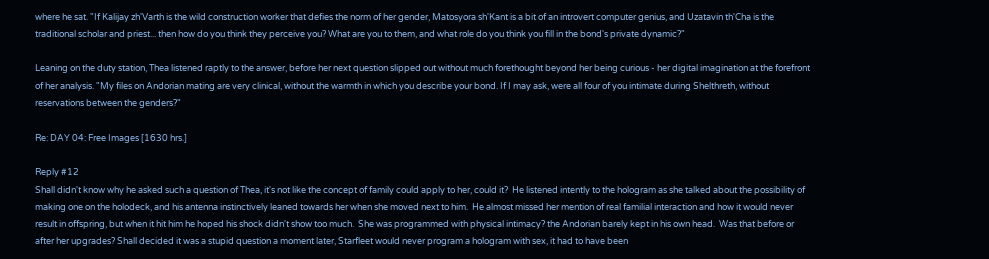where he sat. "If Kalijay zh'Varth is the wild construction worker that defies the norm of her gender, Matosyora sh'Kant is a bit of an introvert computer genius, and Uzatavin th'Cha is the traditional scholar and priest... then how do you think they perceive you? What are you to them, and what role do you think you fill in the bond's private dynamic?"

Leaning on the duty station, Thea listened raptly to the answer, before her next question slipped out without much forethought beyond her being curious - her digital imagination at the forefront of her analysis. "My files on Andorian mating are very clinical, without the warmth in which you describe your bond. If I may ask, were all four of you intimate during Shelthreth, without reservations between the genders?"

Re: DAY 04: Free Images [1630 hrs.]

Reply #12
Shall didn't know why he asked such a question of Thea, it's not like the concept of family could apply to her, could it?  He listened intently to the hologram as she talked about the possibility of making one on the holodeck, and his antenna instinctively leaned towards her when she moved next to him.  He almost missed her mention of real familial interaction and how it would never result in offspring, but when it hit him he hoped his shock didn't show too much.  She was programmed with physical intimacy? the Andorian barely kept in his own head.  Was that before or after her upgrades? Shall decided it was a stupid question a moment later, Starfleet would never program a hologram with sex, it had to have been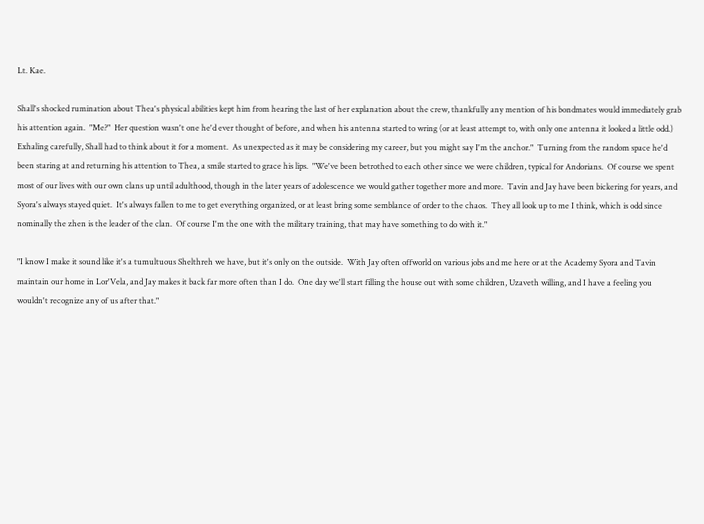Lt. Kae.

Shall's shocked rumination about Thea's physical abilities kept him from hearing the last of her explanation about the crew, thankfully any mention of his bondmates would immediately grab his attention again.  "Me?"  Her question wasn't one he'd ever thought of before, and when his antenna started to wring (or at least attempt to, with only one antenna it looked a little odd.)  Exhaling carefully, Shall had to think about it for a moment.  As unexpected as it may be considering my career, but you might say I'm the anchor."  Turning from the random space he'd been staring at and returning his attention to Thea, a smile started to grace his lips.  "We've been betrothed to each other since we were children, typical for Andorians.  Of course we spent most of our lives with our own clans up until adulthood, though in the later years of adolescence we would gather together more and more.  Tavin and Jay have been bickering for years, and Syora's always stayed quiet.  It's always fallen to me to get everything organized, or at least bring some semblance of order to the chaos.  They all look up to me I think, which is odd since nominally the zhen is the leader of the clan.  Of course I'm the one with the military training, that may have something to do with it."

"I know I make it sound like it's a tumultuous Shelthreh we have, but it's only on the outside.  With Jay often offworld on various jobs and me here or at the Academy Syora and Tavin maintain our home in Lor'Vela, and Jay makes it back far more often than I do.  One day we'll start filling the house out with some children, Uzaveth willing, and I have a feeling you wouldn't recognize any of us after that."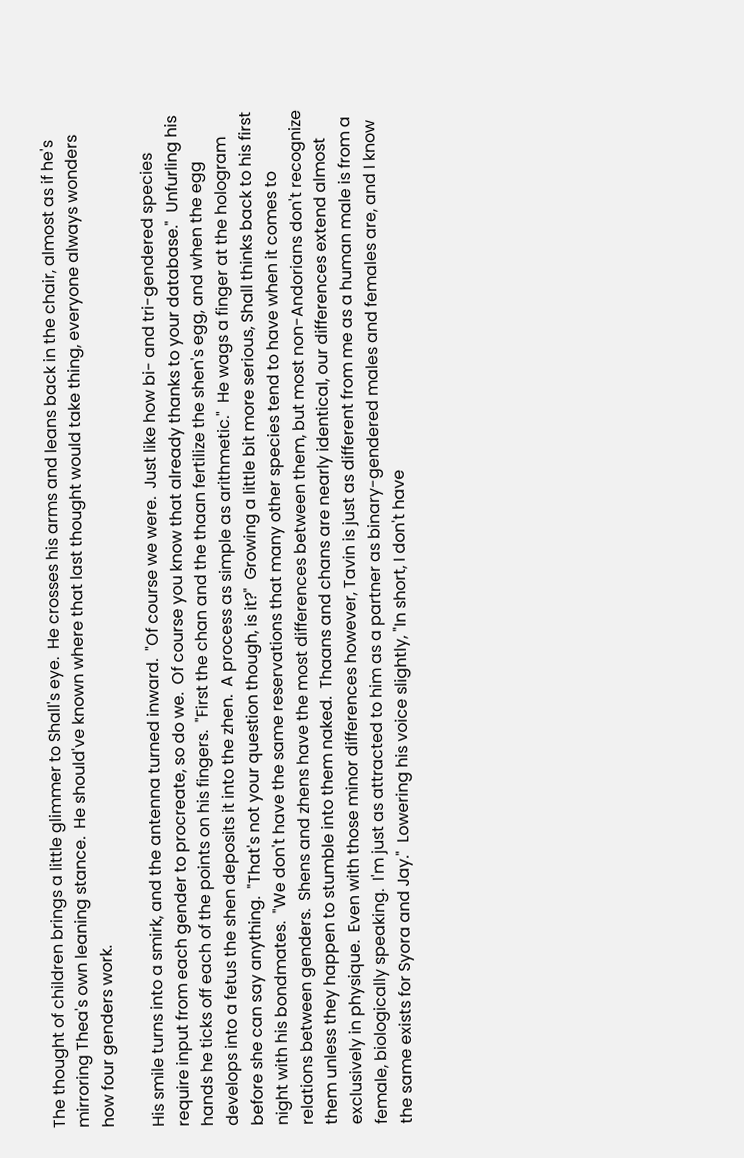The thought of children brings a little glimmer to Shall's eye.  He crosses his arms and leans back in the chair, almost as if he's mirroring Thea's own leaning stance.  He should've known where that last thought would take thing, everyone always wonders how four genders work.

His smile turns into a smirk, and the antenna turned inward.  "Of course we were.  Just like how bi- and tri-gendered species require input from each gender to procreate, so do we.  Of course you know that already thanks to your database."  Unfurling his hands he ticks off each of the points on his fingers.  "First the chan and the thaan fertilize the shen's egg, and when the egg develops into a fetus the shen deposits it into the zhen.  A process as simple as arithmetic."  He wags a finger at the hologram before she can say anything.  "That's not your question though, is it?"  Growing a little bit more serious, Shall thinks back to his first night with his bondmates.  "We don't have the same reservations that many other species tend to have when it comes to relations between genders.  Shens and zhens have the most differences between them, but most non-Andorians don't recognize them unless they happen to stumble into them naked.  Thaans and chans are nearly identical, our differences extend almost exclusively in physique.  Even with those minor differences however, Tavin is just as different from me as a human male is from a female, biologically speaking.  I'm just as attracted to him as a partner as binary-gendered males and females are, and I know the same exists for Syora and Jay."  Lowering his voice slightly, "In short, I don't have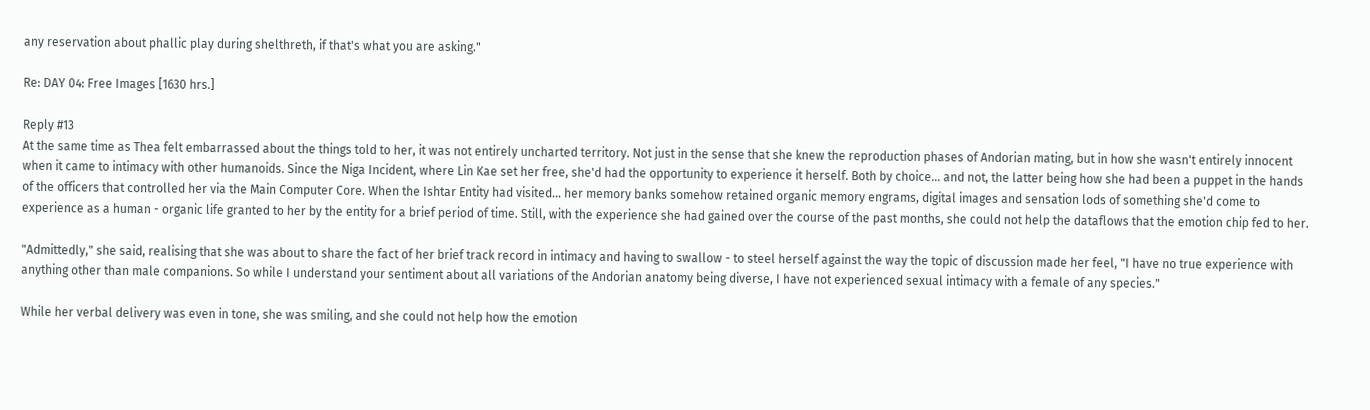any reservation about phallic play during shelthreth, if that's what you are asking."

Re: DAY 04: Free Images [1630 hrs.]

Reply #13
At the same time as Thea felt embarrassed about the things told to her, it was not entirely uncharted territory. Not just in the sense that she knew the reproduction phases of Andorian mating, but in how she wasn't entirely innocent when it came to intimacy with other humanoids. Since the Niga Incident, where Lin Kae set her free, she'd had the opportunity to experience it herself. Both by choice... and not, the latter being how she had been a puppet in the hands of the officers that controlled her via the Main Computer Core. When the Ishtar Entity had visited... her memory banks somehow retained organic memory engrams, digital images and sensation lods of something she'd come to experience as a human - organic life granted to her by the entity for a brief period of time. Still, with the experience she had gained over the course of the past months, she could not help the dataflows that the emotion chip fed to her.

"Admittedly," she said, realising that she was about to share the fact of her brief track record in intimacy and having to swallow - to steel herself against the way the topic of discussion made her feel, "I have no true experience with anything other than male companions. So while I understand your sentiment about all variations of the Andorian anatomy being diverse, I have not experienced sexual intimacy with a female of any species."

While her verbal delivery was even in tone, she was smiling, and she could not help how the emotion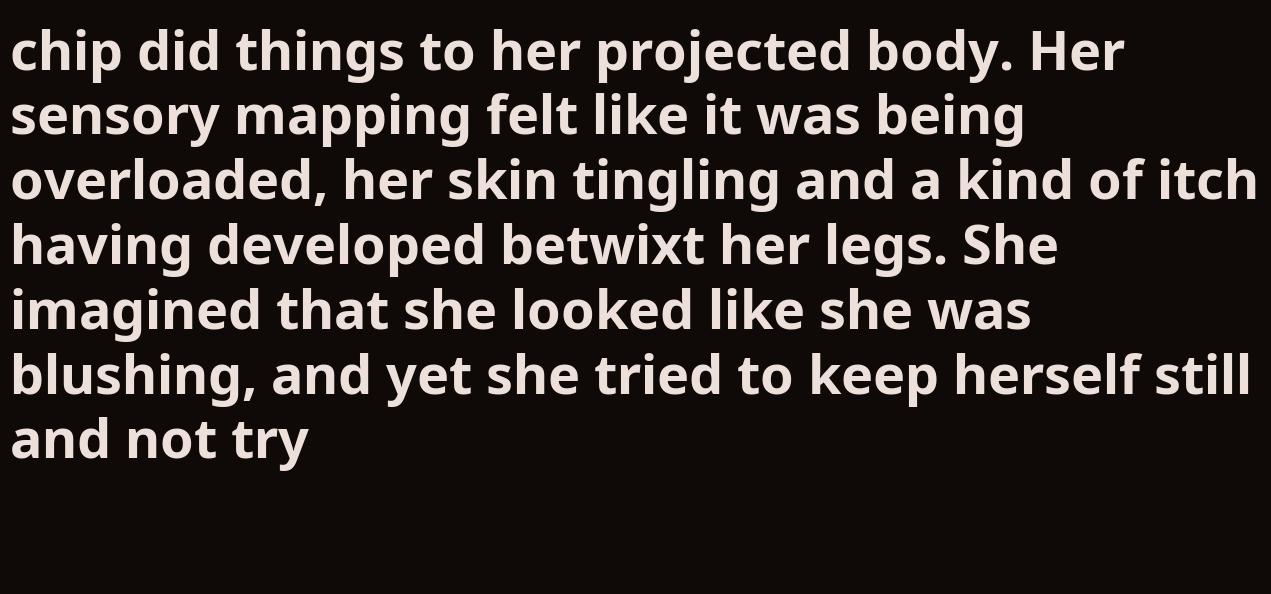chip did things to her projected body. Her sensory mapping felt like it was being overloaded, her skin tingling and a kind of itch having developed betwixt her legs. She imagined that she looked like she was blushing, and yet she tried to keep herself still and not try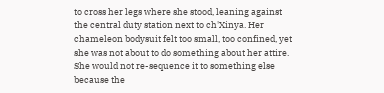to cross her legs where she stood, leaning against the central duty station next to ch'Xinya. Her chameleon bodysuit felt too small, too confined, yet she was not about to do something about her attire. She would not re-sequence it to something else because the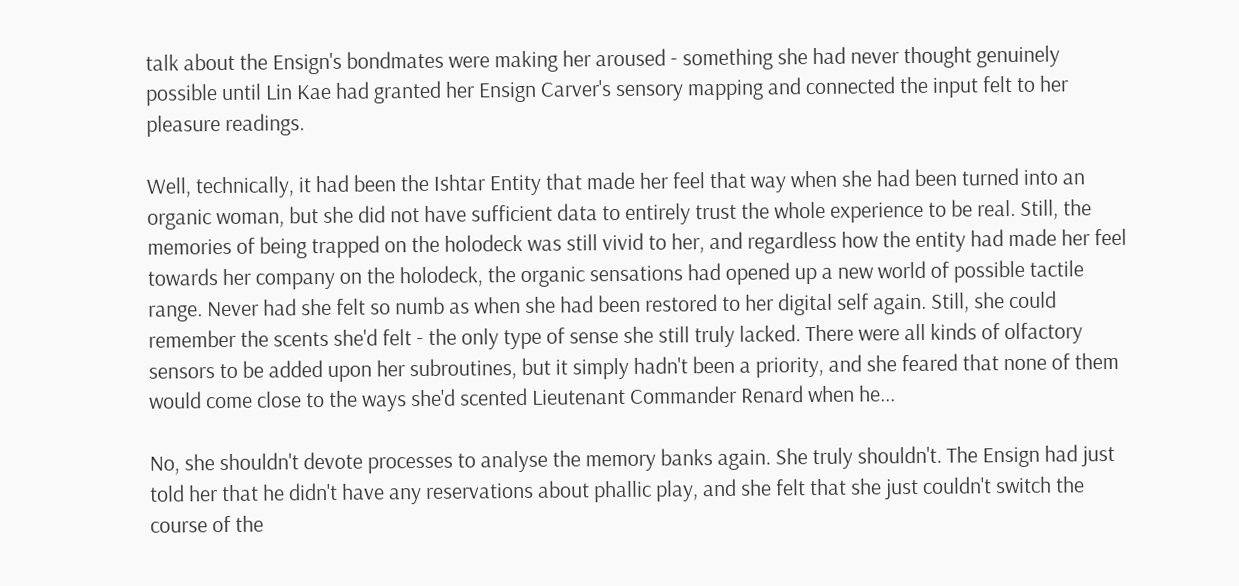talk about the Ensign's bondmates were making her aroused - something she had never thought genuinely possible until Lin Kae had granted her Ensign Carver's sensory mapping and connected the input felt to her pleasure readings.

Well, technically, it had been the Ishtar Entity that made her feel that way when she had been turned into an organic woman, but she did not have sufficient data to entirely trust the whole experience to be real. Still, the memories of being trapped on the holodeck was still vivid to her, and regardless how the entity had made her feel towards her company on the holodeck, the organic sensations had opened up a new world of possible tactile range. Never had she felt so numb as when she had been restored to her digital self again. Still, she could remember the scents she'd felt - the only type of sense she still truly lacked. There were all kinds of olfactory sensors to be added upon her subroutines, but it simply hadn't been a priority, and she feared that none of them would come close to the ways she'd scented Lieutenant Commander Renard when he...

No, she shouldn't devote processes to analyse the memory banks again. She truly shouldn't. The Ensign had just told her that he didn't have any reservations about phallic play, and she felt that she just couldn't switch the course of the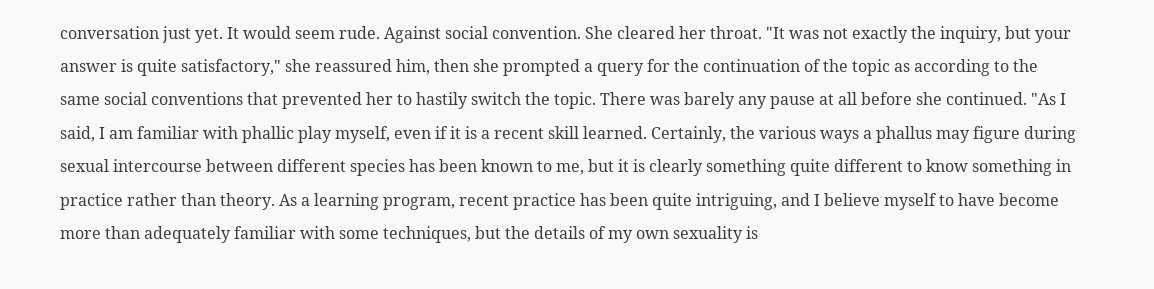conversation just yet. It would seem rude. Against social convention. She cleared her throat. "It was not exactly the inquiry, but your answer is quite satisfactory," she reassured him, then she prompted a query for the continuation of the topic as according to the same social conventions that prevented her to hastily switch the topic. There was barely any pause at all before she continued. "As I said, I am familiar with phallic play myself, even if it is a recent skill learned. Certainly, the various ways a phallus may figure during sexual intercourse between different species has been known to me, but it is clearly something quite different to know something in practice rather than theory. As a learning program, recent practice has been quite intriguing, and I believe myself to have become more than adequately familiar with some techniques, but the details of my own sexuality is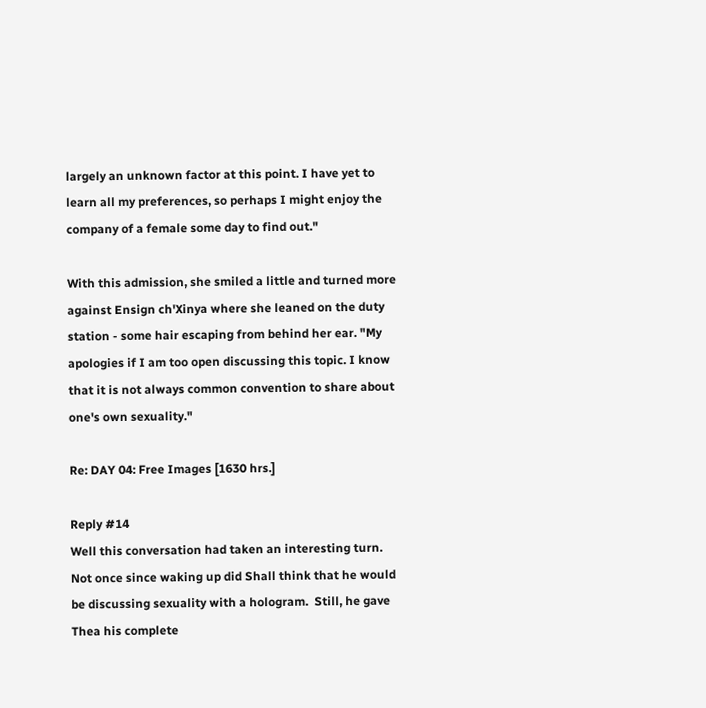largely an unknown factor at this point. I have yet to learn all my preferences, so perhaps I might enjoy the company of a female some day to find out."

With this admission, she smiled a little and turned more against Ensign ch'Xinya where she leaned on the duty station - some hair escaping from behind her ear. "My apologies if I am too open discussing this topic. I know that it is not always common convention to share about one's own sexuality."

Re: DAY 04: Free Images [1630 hrs.]

Reply #14
Well this conversation had taken an interesting turn.  Not once since waking up did Shall think that he would be discussing sexuality with a hologram.  Still, he gave Thea his complete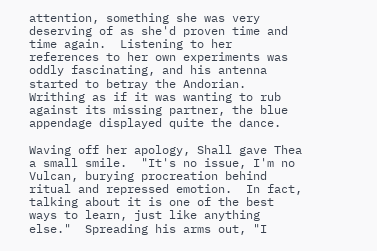attention, something she was very deserving of as she'd proven time and time again.  Listening to her references to her own experiments was oddly fascinating, and his antenna started to betray the Andorian.  Writhing as if it was wanting to rub against its missing partner, the blue appendage displayed quite the dance.

Waving off her apology, Shall gave Thea a small smile.  "It's no issue, I'm no Vulcan, burying procreation behind ritual and repressed emotion.  In fact, talking about it is one of the best ways to learn, just like anything else."  Spreading his arms out, "I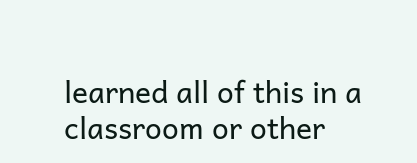learned all of this in a classroom or other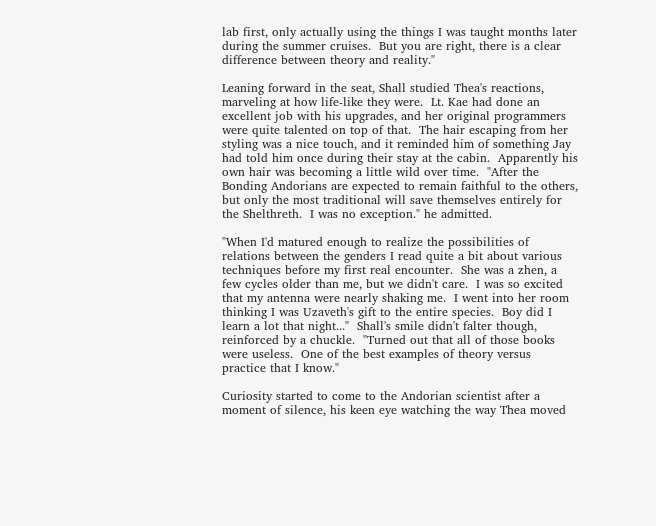lab first, only actually using the things I was taught months later during the summer cruises.  But you are right, there is a clear difference between theory and reality."

Leaning forward in the seat, Shall studied Thea's reactions, marveling at how life-like they were.  Lt. Kae had done an excellent job with his upgrades, and her original programmers were quite talented on top of that.  The hair escaping from her styling was a nice touch, and it reminded him of something Jay had told him once during their stay at the cabin.  Apparently his own hair was becoming a little wild over time.  "After the Bonding Andorians are expected to remain faithful to the others, but only the most traditional will save themselves entirely for the Shelthreth.  I was no exception." he admitted.

"When I'd matured enough to realize the possibilities of relations between the genders I read quite a bit about various techniques before my first real encounter.  She was a zhen, a few cycles older than me, but we didn't care.  I was so excited that my antenna were nearly shaking me.  I went into her room thinking I was Uzaveth's gift to the entire species.  Boy did I learn a lot that night..."  Shall's smile didn't falter though, reinforced by a chuckle.  "Turned out that all of those books were useless.  One of the best examples of theory versus practice that I know."

Curiosity started to come to the Andorian scientist after a moment of silence, his keen eye watching the way Thea moved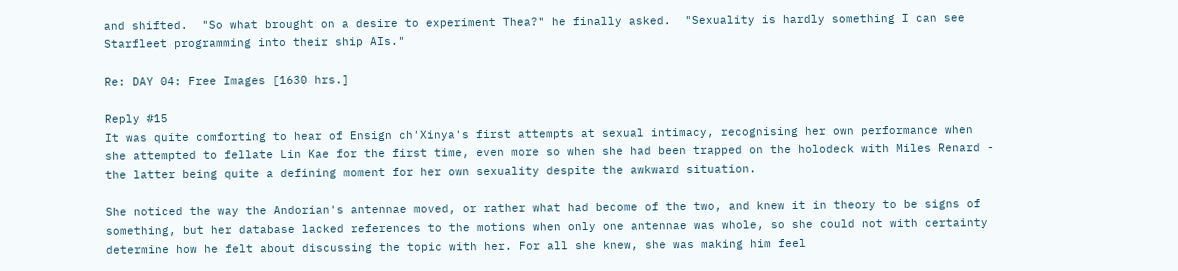and shifted.  "So what brought on a desire to experiment Thea?" he finally asked.  "Sexuality is hardly something I can see Starfleet programming into their ship AIs."

Re: DAY 04: Free Images [1630 hrs.]

Reply #15
It was quite comforting to hear of Ensign ch'Xinya's first attempts at sexual intimacy, recognising her own performance when she attempted to fellate Lin Kae for the first time, even more so when she had been trapped on the holodeck with Miles Renard - the latter being quite a defining moment for her own sexuality despite the awkward situation.

She noticed the way the Andorian's antennae moved, or rather what had become of the two, and knew it in theory to be signs of something, but her database lacked references to the motions when only one antennae was whole, so she could not with certainty determine how he felt about discussing the topic with her. For all she knew, she was making him feel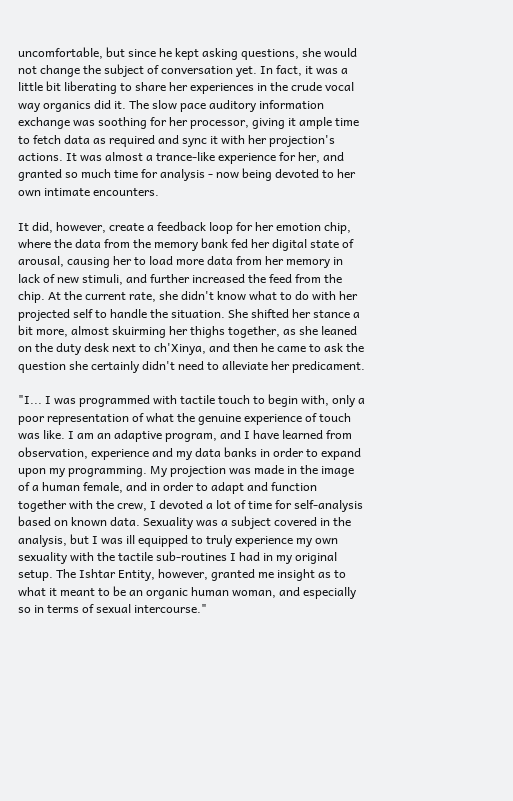uncomfortable, but since he kept asking questions, she would not change the subject of conversation yet. In fact, it was a little bit liberating to share her experiences in the crude vocal way organics did it. The slow pace auditory information exchange was soothing for her processor, giving it ample time to fetch data as required and sync it with her projection's actions. It was almost a trance-like experience for her, and granted so much time for analysis - now being devoted to her own intimate encounters.

It did, however, create a feedback loop for her emotion chip, where the data from the memory bank fed her digital state of arousal, causing her to load more data from her memory in lack of new stimuli, and further increased the feed from the chip. At the current rate, she didn't know what to do with her projected self to handle the situation. She shifted her stance a bit more, almost skuirming her thighs together, as she leaned on the duty desk next to ch'Xinya, and then he came to ask the question she certainly didn't need to alleviate her predicament.

"I... I was programmed with tactile touch to begin with, only a poor representation of what the genuine experience of touch was like. I am an adaptive program, and I have learned from observation, experience and my data banks in order to expand upon my programming. My projection was made in the image of a human female, and in order to adapt and function together with the crew, I devoted a lot of time for self-analysis based on known data. Sexuality was a subject covered in the analysis, but I was ill equipped to truly experience my own sexuality with the tactile sub-routines I had in my original setup. The Ishtar Entity, however, granted me insight as to what it meant to be an organic human woman, and especially so in terms of sexual intercourse."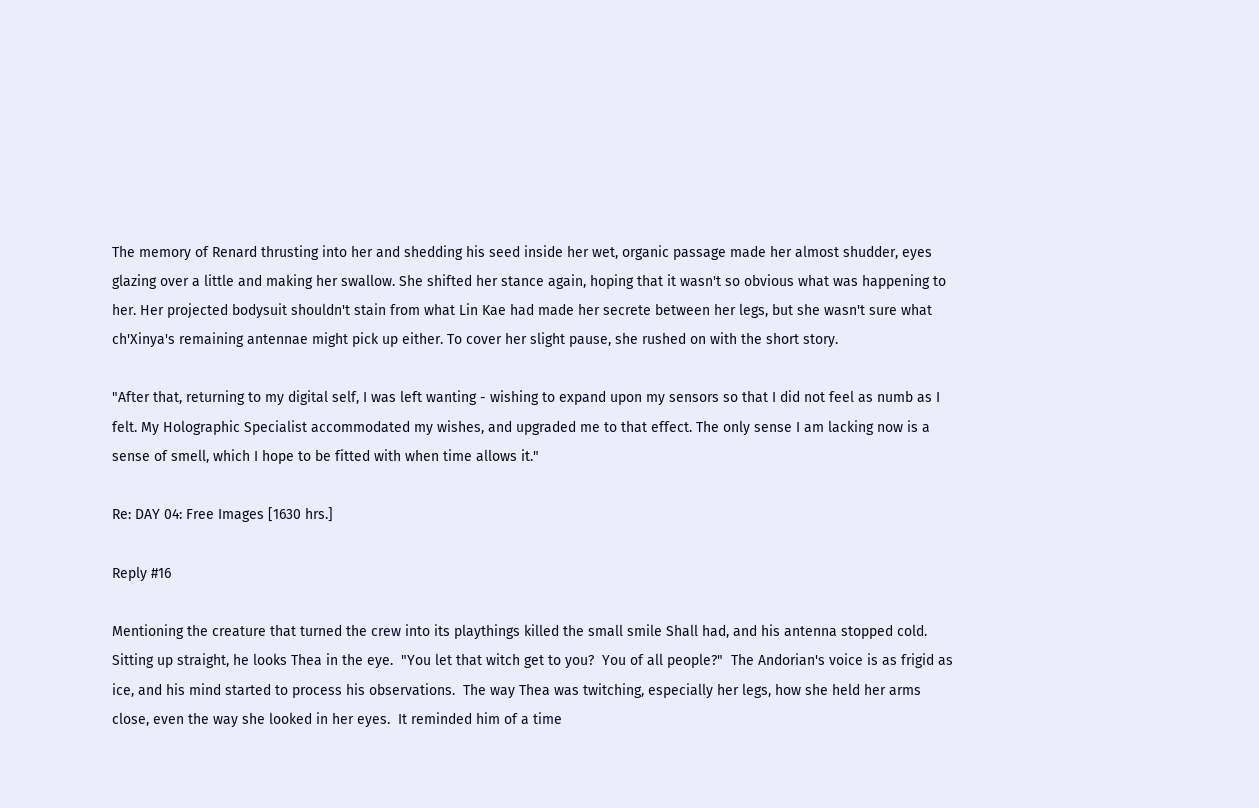The memory of Renard thrusting into her and shedding his seed inside her wet, organic passage made her almost shudder, eyes glazing over a little and making her swallow. She shifted her stance again, hoping that it wasn't so obvious what was happening to her. Her projected bodysuit shouldn't stain from what Lin Kae had made her secrete between her legs, but she wasn't sure what ch'Xinya's remaining antennae might pick up either. To cover her slight pause, she rushed on with the short story.

"After that, returning to my digital self, I was left wanting - wishing to expand upon my sensors so that I did not feel as numb as I felt. My Holographic Specialist accommodated my wishes, and upgraded me to that effect. The only sense I am lacking now is a sense of smell, which I hope to be fitted with when time allows it."

Re: DAY 04: Free Images [1630 hrs.]

Reply #16

Mentioning the creature that turned the crew into its playthings killed the small smile Shall had, and his antenna stopped cold.  Sitting up straight, he looks Thea in the eye.  "You let that witch get to you?  You of all people?"  The Andorian's voice is as frigid as ice, and his mind started to process his observations.  The way Thea was twitching, especially her legs, how she held her arms close, even the way she looked in her eyes.  It reminded him of a time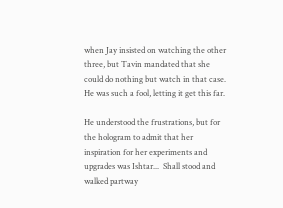when Jay insisted on watching the other three, but Tavin mandated that she could do nothing but watch in that case.  He was such a fool, letting it get this far.

He understood the frustrations, but for the hologram to admit that her inspiration for her experiments and upgrades was Ishtar...  Shall stood and walked partway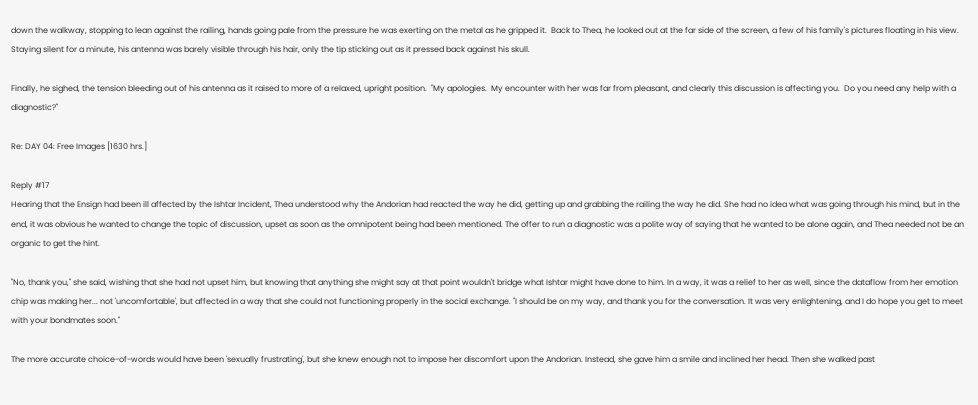down the walkway, stopping to lean against the railing, hands going pale from the pressure he was exerting on the metal as he gripped it.  Back to Thea, he looked out at the far side of the screen, a few of his family's pictures floating in his view.  Staying silent for a minute, his antenna was barely visible through his hair, only the tip sticking out as it pressed back against his skull.

Finally, he sighed, the tension bleeding out of his antenna as it raised to more of a relaxed, upright position.  "My apologies.  My encounter with her was far from pleasant, and clearly this discussion is affecting you.  Do you need any help with a diagnostic?"

Re: DAY 04: Free Images [1630 hrs.]

Reply #17
Hearing that the Ensign had been ill affected by the Ishtar Incident, Thea understood why the Andorian had reacted the way he did, getting up and grabbing the railing the way he did. She had no idea what was going through his mind, but in the end, it was obvious he wanted to change the topic of discussion, upset as soon as the omnipotent being had been mentioned. The offer to run a diagnostic was a polite way of saying that he wanted to be alone again, and Thea needed not be an organic to get the hint.

"No, thank you," she said, wishing that she had not upset him, but knowing that anything she might say at that point wouldn't bridge what Ishtar might have done to him. In a way, it was a relief to her as well, since the dataflow from her emotion chip was making her... not 'uncomfortable', but affected in a way that she could not functioning properly in the social exchange. "I should be on my way, and thank you for the conversation. It was very enlightening, and I do hope you get to meet with your bondmates soon."

The more accurate choice-of-words would have been 'sexually frustrating', but she knew enough not to impose her discomfort upon the Andorian. Instead, she gave him a smile and inclined her head. Then she walked past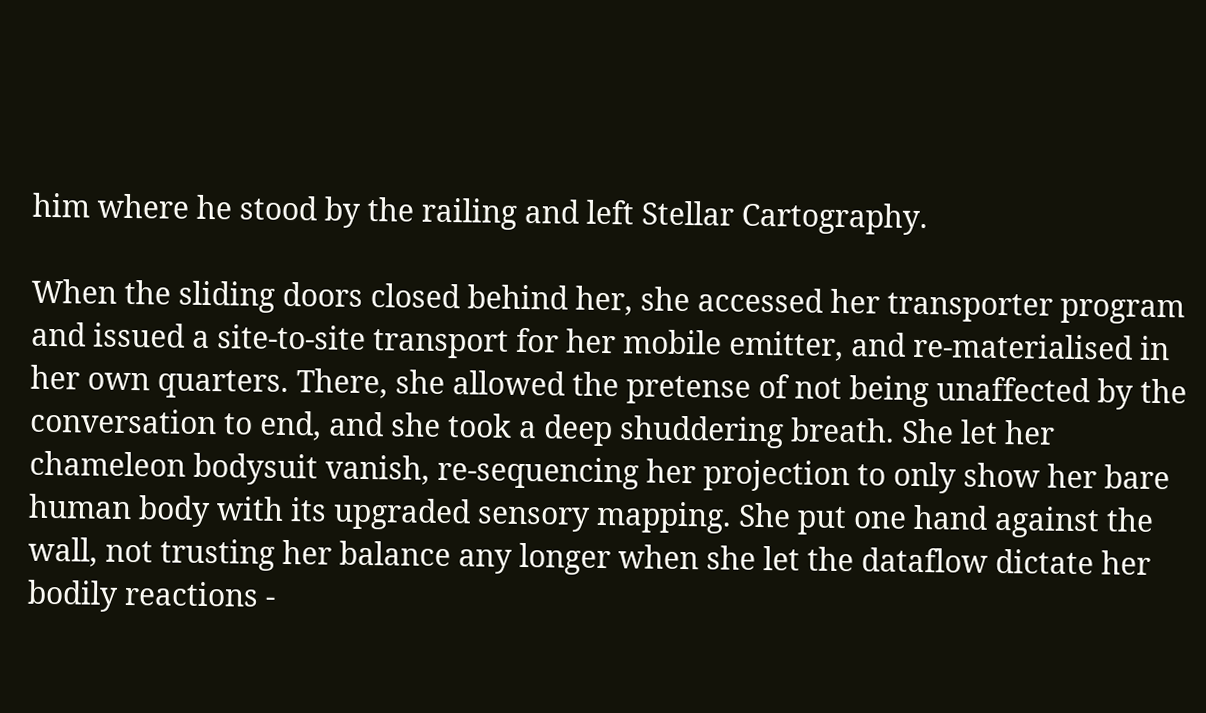him where he stood by the railing and left Stellar Cartography.

When the sliding doors closed behind her, she accessed her transporter program and issued a site-to-site transport for her mobile emitter, and re-materialised in her own quarters. There, she allowed the pretense of not being unaffected by the conversation to end, and she took a deep shuddering breath. She let her chameleon bodysuit vanish, re-sequencing her projection to only show her bare human body with its upgraded sensory mapping. She put one hand against the wall, not trusting her balance any longer when she let the dataflow dictate her bodily reactions -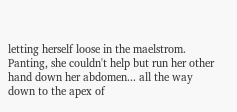letting herself loose in the maelstrom. Panting, she couldn't help but run her other hand down her abdomen... all the way down to the apex of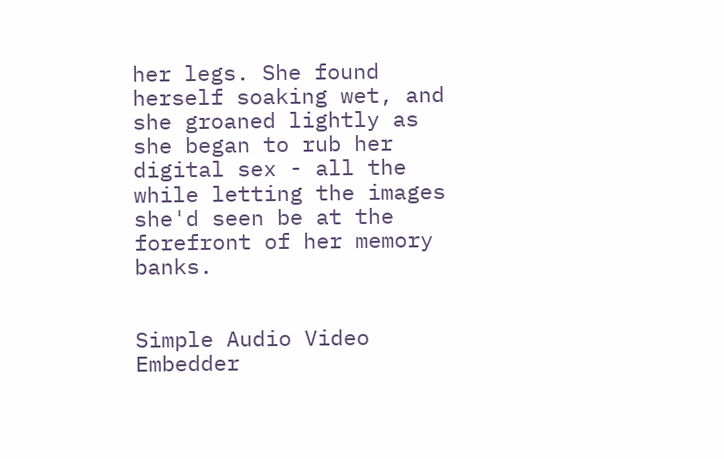her legs. She found herself soaking wet, and she groaned lightly as she began to rub her digital sex - all the while letting the images she'd seen be at the forefront of her memory banks.


Simple Audio Video Embedder